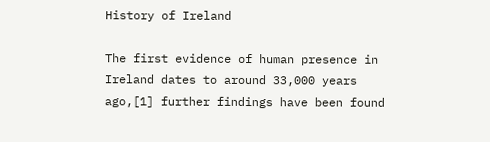History of Ireland

The first evidence of human presence in Ireland dates to around 33,000 years ago,[1] further findings have been found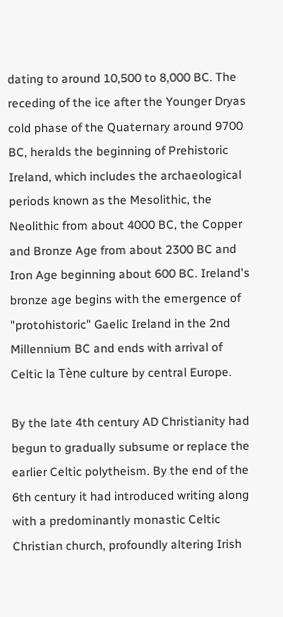dating to around 10,500 to 8,000 BC. The receding of the ice after the Younger Dryas cold phase of the Quaternary around 9700 BC, heralds the beginning of Prehistoric Ireland, which includes the archaeological periods known as the Mesolithic, the Neolithic from about 4000 BC, the Copper and Bronze Age from about 2300 BC and Iron Age beginning about 600 BC. Ireland's bronze age begins with the emergence of "protohistoric" Gaelic Ireland in the 2nd Millennium BC and ends with arrival of Celtic la Tène culture by central Europe.

By the late 4th century AD Christianity had begun to gradually subsume or replace the earlier Celtic polytheism. By the end of the 6th century it had introduced writing along with a predominantly monastic Celtic Christian church, profoundly altering Irish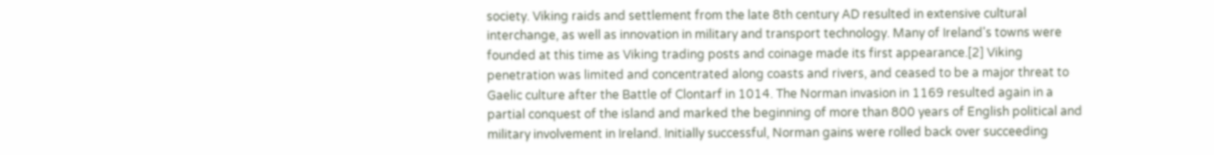society. Viking raids and settlement from the late 8th century AD resulted in extensive cultural interchange, as well as innovation in military and transport technology. Many of Ireland's towns were founded at this time as Viking trading posts and coinage made its first appearance.[2] Viking penetration was limited and concentrated along coasts and rivers, and ceased to be a major threat to Gaelic culture after the Battle of Clontarf in 1014. The Norman invasion in 1169 resulted again in a partial conquest of the island and marked the beginning of more than 800 years of English political and military involvement in Ireland. Initially successful, Norman gains were rolled back over succeeding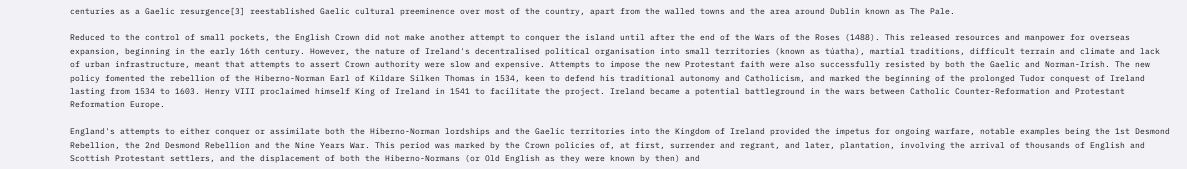centuries as a Gaelic resurgence[3] reestablished Gaelic cultural preeminence over most of the country, apart from the walled towns and the area around Dublin known as The Pale.

Reduced to the control of small pockets, the English Crown did not make another attempt to conquer the island until after the end of the Wars of the Roses (1488). This released resources and manpower for overseas expansion, beginning in the early 16th century. However, the nature of Ireland's decentralised political organisation into small territories (known as túatha), martial traditions, difficult terrain and climate and lack of urban infrastructure, meant that attempts to assert Crown authority were slow and expensive. Attempts to impose the new Protestant faith were also successfully resisted by both the Gaelic and Norman-Irish. The new policy fomented the rebellion of the Hiberno-Norman Earl of Kildare Silken Thomas in 1534, keen to defend his traditional autonomy and Catholicism, and marked the beginning of the prolonged Tudor conquest of Ireland lasting from 1534 to 1603. Henry VIII proclaimed himself King of Ireland in 1541 to facilitate the project. Ireland became a potential battleground in the wars between Catholic Counter-Reformation and Protestant Reformation Europe.

England's attempts to either conquer or assimilate both the Hiberno-Norman lordships and the Gaelic territories into the Kingdom of Ireland provided the impetus for ongoing warfare, notable examples being the 1st Desmond Rebellion, the 2nd Desmond Rebellion and the Nine Years War. This period was marked by the Crown policies of, at first, surrender and regrant, and later, plantation, involving the arrival of thousands of English and Scottish Protestant settlers, and the displacement of both the Hiberno-Normans (or Old English as they were known by then) and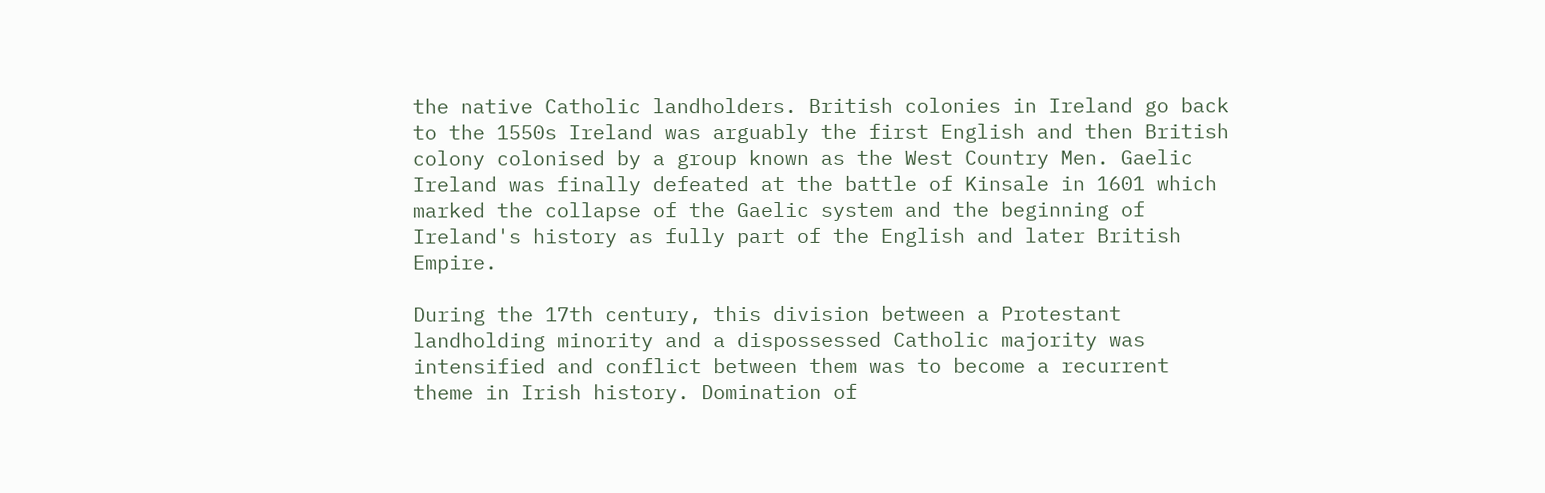the native Catholic landholders. British colonies in Ireland go back to the 1550s Ireland was arguably the first English and then British colony colonised by a group known as the West Country Men. Gaelic Ireland was finally defeated at the battle of Kinsale in 1601 which marked the collapse of the Gaelic system and the beginning of Ireland's history as fully part of the English and later British Empire.

During the 17th century, this division between a Protestant landholding minority and a dispossessed Catholic majority was intensified and conflict between them was to become a recurrent theme in Irish history. Domination of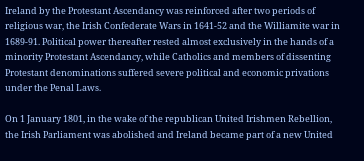Ireland by the Protestant Ascendancy was reinforced after two periods of religious war, the Irish Confederate Wars in 1641-52 and the Williamite war in 1689-91. Political power thereafter rested almost exclusively in the hands of a minority Protestant Ascendancy, while Catholics and members of dissenting Protestant denominations suffered severe political and economic privations under the Penal Laws.

On 1 January 1801, in the wake of the republican United Irishmen Rebellion, the Irish Parliament was abolished and Ireland became part of a new United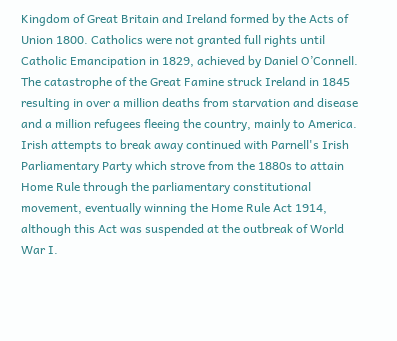Kingdom of Great Britain and Ireland formed by the Acts of Union 1800. Catholics were not granted full rights until Catholic Emancipation in 1829, achieved by Daniel O’Connell. The catastrophe of the Great Famine struck Ireland in 1845 resulting in over a million deaths from starvation and disease and a million refugees fleeing the country, mainly to America. Irish attempts to break away continued with Parnell's Irish Parliamentary Party which strove from the 1880s to attain Home Rule through the parliamentary constitutional movement, eventually winning the Home Rule Act 1914, although this Act was suspended at the outbreak of World War I.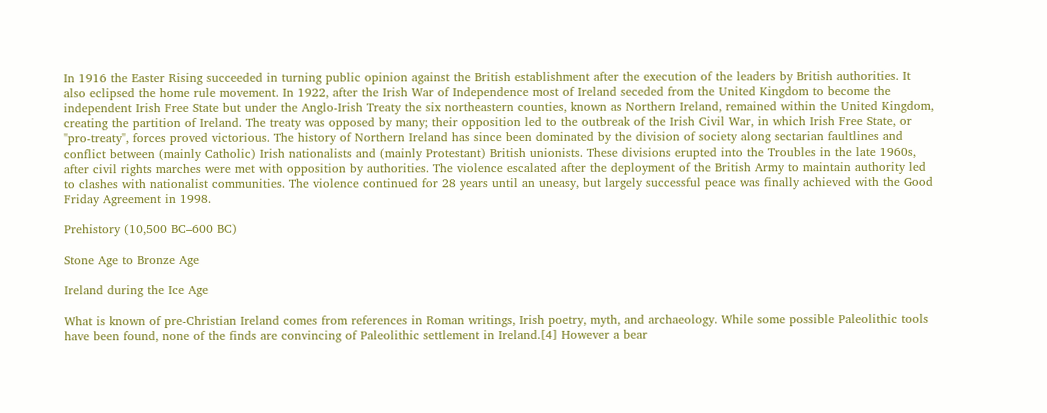In 1916 the Easter Rising succeeded in turning public opinion against the British establishment after the execution of the leaders by British authorities. It also eclipsed the home rule movement. In 1922, after the Irish War of Independence most of Ireland seceded from the United Kingdom to become the independent Irish Free State but under the Anglo-Irish Treaty the six northeastern counties, known as Northern Ireland, remained within the United Kingdom, creating the partition of Ireland. The treaty was opposed by many; their opposition led to the outbreak of the Irish Civil War, in which Irish Free State, or "pro-treaty", forces proved victorious. The history of Northern Ireland has since been dominated by the division of society along sectarian faultlines and conflict between (mainly Catholic) Irish nationalists and (mainly Protestant) British unionists. These divisions erupted into the Troubles in the late 1960s, after civil rights marches were met with opposition by authorities. The violence escalated after the deployment of the British Army to maintain authority led to clashes with nationalist communities. The violence continued for 28 years until an uneasy, but largely successful peace was finally achieved with the Good Friday Agreement in 1998.

Prehistory (10,500 BC–600 BC)

Stone Age to Bronze Age

Ireland during the Ice Age

What is known of pre-Christian Ireland comes from references in Roman writings, Irish poetry, myth, and archaeology. While some possible Paleolithic tools have been found, none of the finds are convincing of Paleolithic settlement in Ireland.[4] However a bear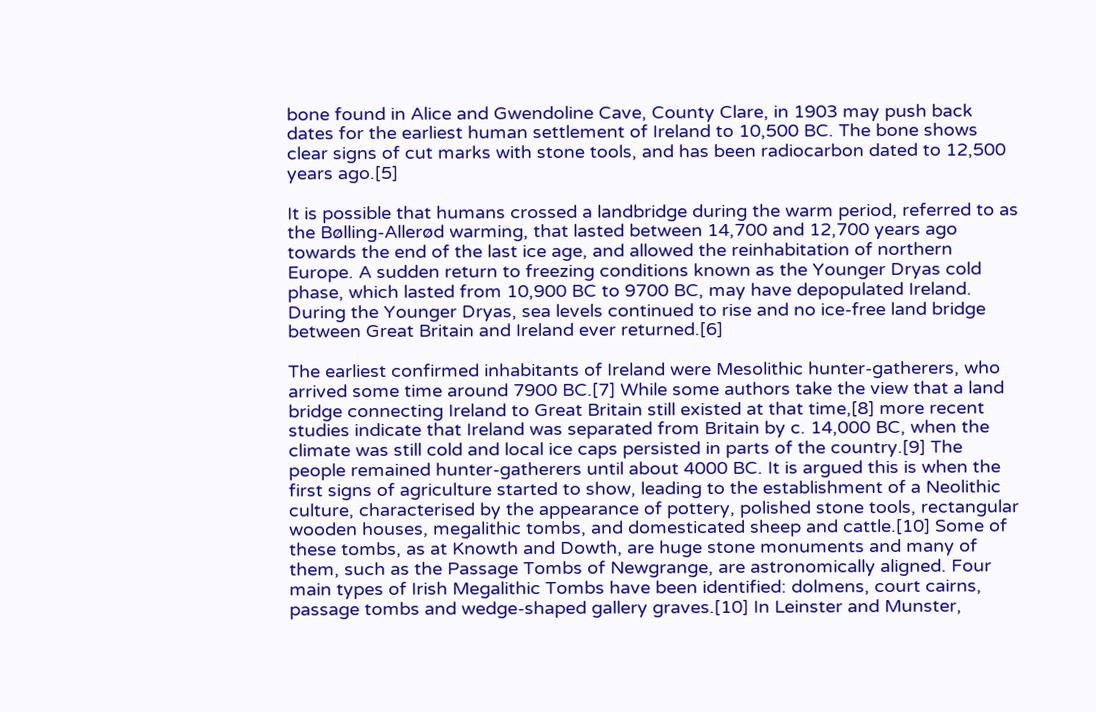bone found in Alice and Gwendoline Cave, County Clare, in 1903 may push back dates for the earliest human settlement of Ireland to 10,500 BC. The bone shows clear signs of cut marks with stone tools, and has been radiocarbon dated to 12,500 years ago.[5]

It is possible that humans crossed a landbridge during the warm period, referred to as the Bølling-Allerød warming, that lasted between 14,700 and 12,700 years ago towards the end of the last ice age, and allowed the reinhabitation of northern Europe. A sudden return to freezing conditions known as the Younger Dryas cold phase, which lasted from 10,900 BC to 9700 BC, may have depopulated Ireland. During the Younger Dryas, sea levels continued to rise and no ice-free land bridge between Great Britain and Ireland ever returned.[6]

The earliest confirmed inhabitants of Ireland were Mesolithic hunter-gatherers, who arrived some time around 7900 BC.[7] While some authors take the view that a land bridge connecting Ireland to Great Britain still existed at that time,[8] more recent studies indicate that Ireland was separated from Britain by c. 14,000 BC, when the climate was still cold and local ice caps persisted in parts of the country.[9] The people remained hunter-gatherers until about 4000 BC. It is argued this is when the first signs of agriculture started to show, leading to the establishment of a Neolithic culture, characterised by the appearance of pottery, polished stone tools, rectangular wooden houses, megalithic tombs, and domesticated sheep and cattle.[10] Some of these tombs, as at Knowth and Dowth, are huge stone monuments and many of them, such as the Passage Tombs of Newgrange, are astronomically aligned. Four main types of Irish Megalithic Tombs have been identified: dolmens, court cairns, passage tombs and wedge-shaped gallery graves.[10] In Leinster and Munster,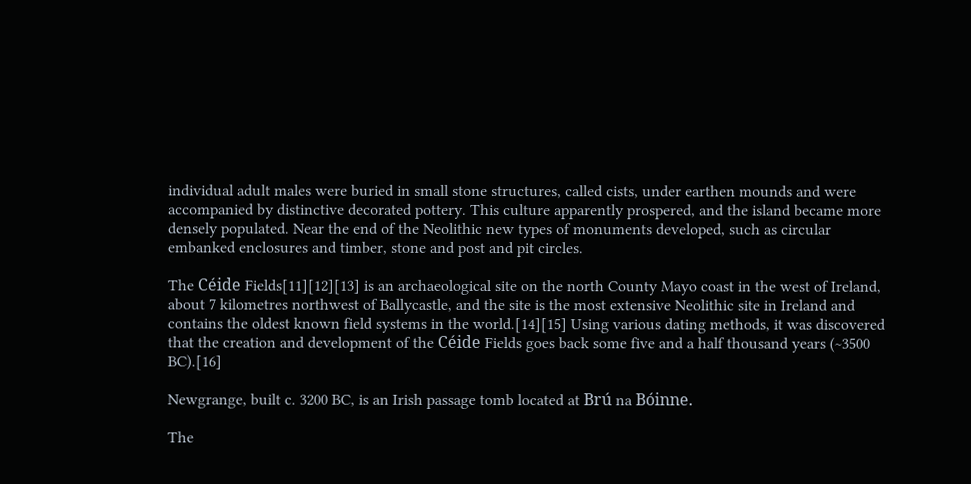individual adult males were buried in small stone structures, called cists, under earthen mounds and were accompanied by distinctive decorated pottery. This culture apparently prospered, and the island became more densely populated. Near the end of the Neolithic new types of monuments developed, such as circular embanked enclosures and timber, stone and post and pit circles.

The Céide Fields[11][12][13] is an archaeological site on the north County Mayo coast in the west of Ireland, about 7 kilometres northwest of Ballycastle, and the site is the most extensive Neolithic site in Ireland and contains the oldest known field systems in the world.[14][15] Using various dating methods, it was discovered that the creation and development of the Céide Fields goes back some five and a half thousand years (~3500 BC).[16]

Newgrange, built c. 3200 BC, is an Irish passage tomb located at Brú na Bóinne.

The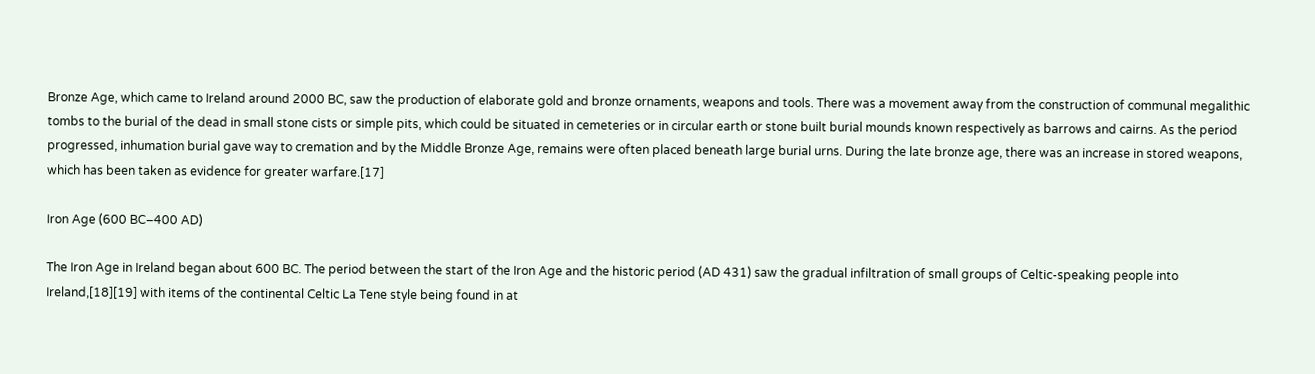Bronze Age, which came to Ireland around 2000 BC, saw the production of elaborate gold and bronze ornaments, weapons and tools. There was a movement away from the construction of communal megalithic tombs to the burial of the dead in small stone cists or simple pits, which could be situated in cemeteries or in circular earth or stone built burial mounds known respectively as barrows and cairns. As the period progressed, inhumation burial gave way to cremation and by the Middle Bronze Age, remains were often placed beneath large burial urns. During the late bronze age, there was an increase in stored weapons, which has been taken as evidence for greater warfare.[17]

Iron Age (600 BC–400 AD)

The Iron Age in Ireland began about 600 BC. The period between the start of the Iron Age and the historic period (AD 431) saw the gradual infiltration of small groups of Celtic-speaking people into Ireland,[18][19] with items of the continental Celtic La Tene style being found in at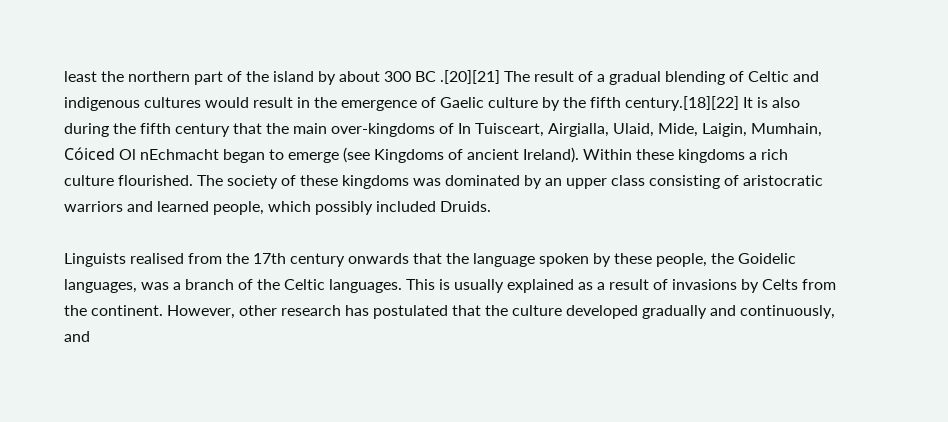least the northern part of the island by about 300 BC .[20][21] The result of a gradual blending of Celtic and indigenous cultures would result in the emergence of Gaelic culture by the fifth century.[18][22] It is also during the fifth century that the main over-kingdoms of In Tuisceart, Airgialla, Ulaid, Mide, Laigin, Mumhain, Cóiced Ol nEchmacht began to emerge (see Kingdoms of ancient Ireland). Within these kingdoms a rich culture flourished. The society of these kingdoms was dominated by an upper class consisting of aristocratic warriors and learned people, which possibly included Druids.

Linguists realised from the 17th century onwards that the language spoken by these people, the Goidelic languages, was a branch of the Celtic languages. This is usually explained as a result of invasions by Celts from the continent. However, other research has postulated that the culture developed gradually and continuously, and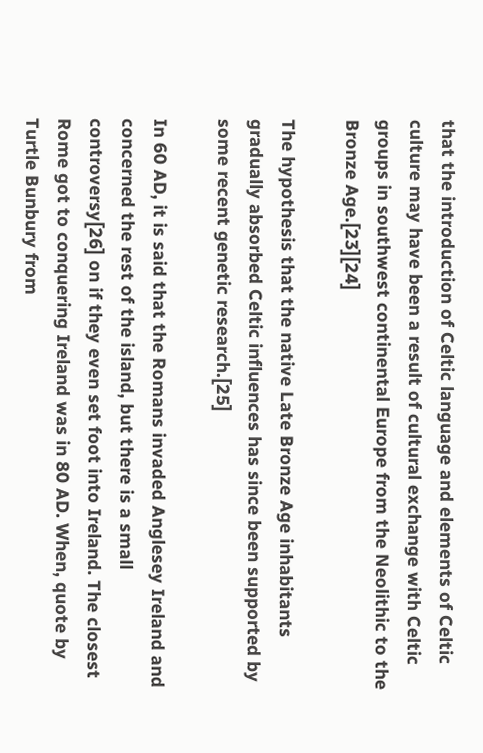that the introduction of Celtic language and elements of Celtic culture may have been a result of cultural exchange with Celtic groups in southwest continental Europe from the Neolithic to the Bronze Age.[23][24]

The hypothesis that the native Late Bronze Age inhabitants gradually absorbed Celtic influences has since been supported by some recent genetic research.[25]

In 60 AD, it is said that the Romans invaded Anglesey Ireland and concerned the rest of the island, but there is a small controversy[26] on if they even set foot into Ireland. The closest Rome got to conquering Ireland was in 80 AD. When, quote by Turtle Bunbury from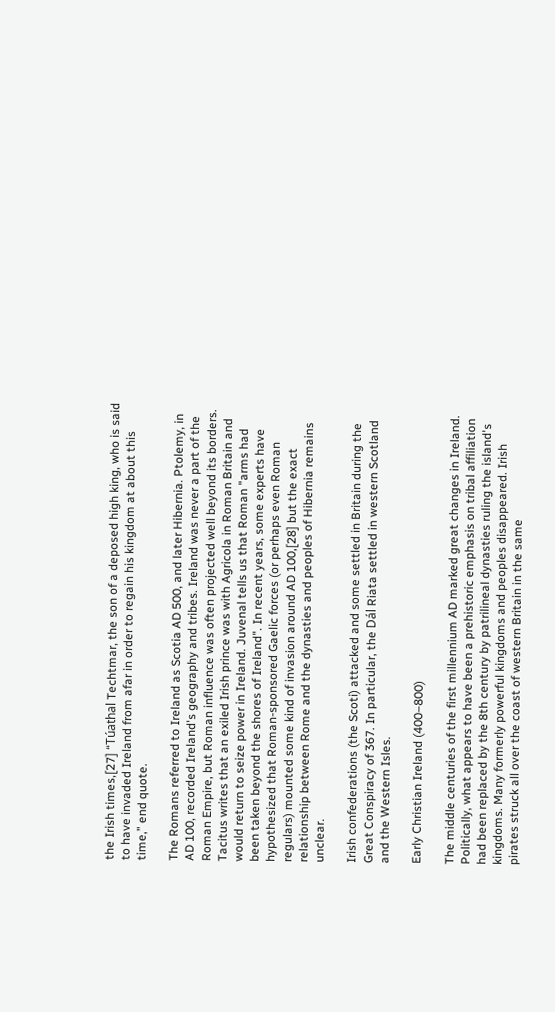the Irish times,[27] “Túathal Techtmar, the son of a deposed high king, who is said to have invaded Ireland from afar in order to regain his kingdom at about this time,” end quote.

The Romans referred to Ireland as Scotia AD 500, and later Hibernia. Ptolemy, in AD 100, recorded Ireland's geography and tribes. Ireland was never a part of the Roman Empire, but Roman influence was often projected well beyond its borders. Tacitus writes that an exiled Irish prince was with Agricola in Roman Britain and would return to seize power in Ireland. Juvenal tells us that Roman "arms had been taken beyond the shores of Ireland". In recent years, some experts have hypothesized that Roman-sponsored Gaelic forces (or perhaps even Roman regulars) mounted some kind of invasion around AD 100,[28] but the exact relationship between Rome and the dynasties and peoples of Hibernia remains unclear.

Irish confederations (the Scoti) attacked and some settled in Britain during the Great Conspiracy of 367. In particular, the Dál Riata settled in western Scotland and the Western Isles.

Early Christian Ireland (400–800)

The middle centuries of the first millennium AD marked great changes in Ireland. Politically, what appears to have been a prehistoric emphasis on tribal affiliation had been replaced by the 8th century by patrilineal dynasties ruling the island's kingdoms. Many formerly powerful kingdoms and peoples disappeared. Irish pirates struck all over the coast of western Britain in the same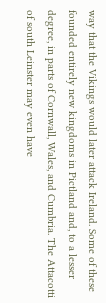way that the Vikings would later attack Ireland. Some of these founded entirely new kingdoms in Pictland and, to a lesser degree, in parts of Cornwall, Wales, and Cumbria. The Attacotti of south Leinster may even have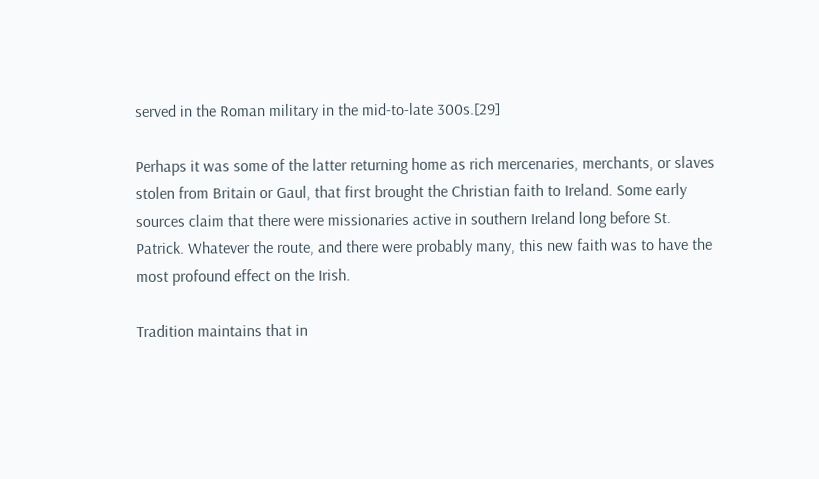served in the Roman military in the mid-to-late 300s.[29]

Perhaps it was some of the latter returning home as rich mercenaries, merchants, or slaves stolen from Britain or Gaul, that first brought the Christian faith to Ireland. Some early sources claim that there were missionaries active in southern Ireland long before St. Patrick. Whatever the route, and there were probably many, this new faith was to have the most profound effect on the Irish.

Tradition maintains that in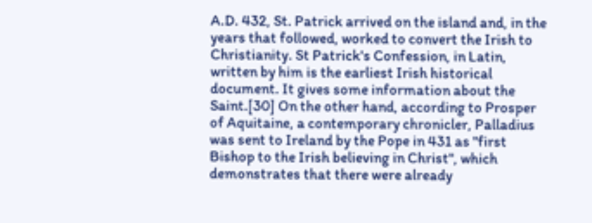A.D. 432, St. Patrick arrived on the island and, in the years that followed, worked to convert the Irish to Christianity. St Patrick's Confession, in Latin, written by him is the earliest Irish historical document. It gives some information about the Saint.[30] On the other hand, according to Prosper of Aquitaine, a contemporary chronicler, Palladius was sent to Ireland by the Pope in 431 as "first Bishop to the Irish believing in Christ", which demonstrates that there were already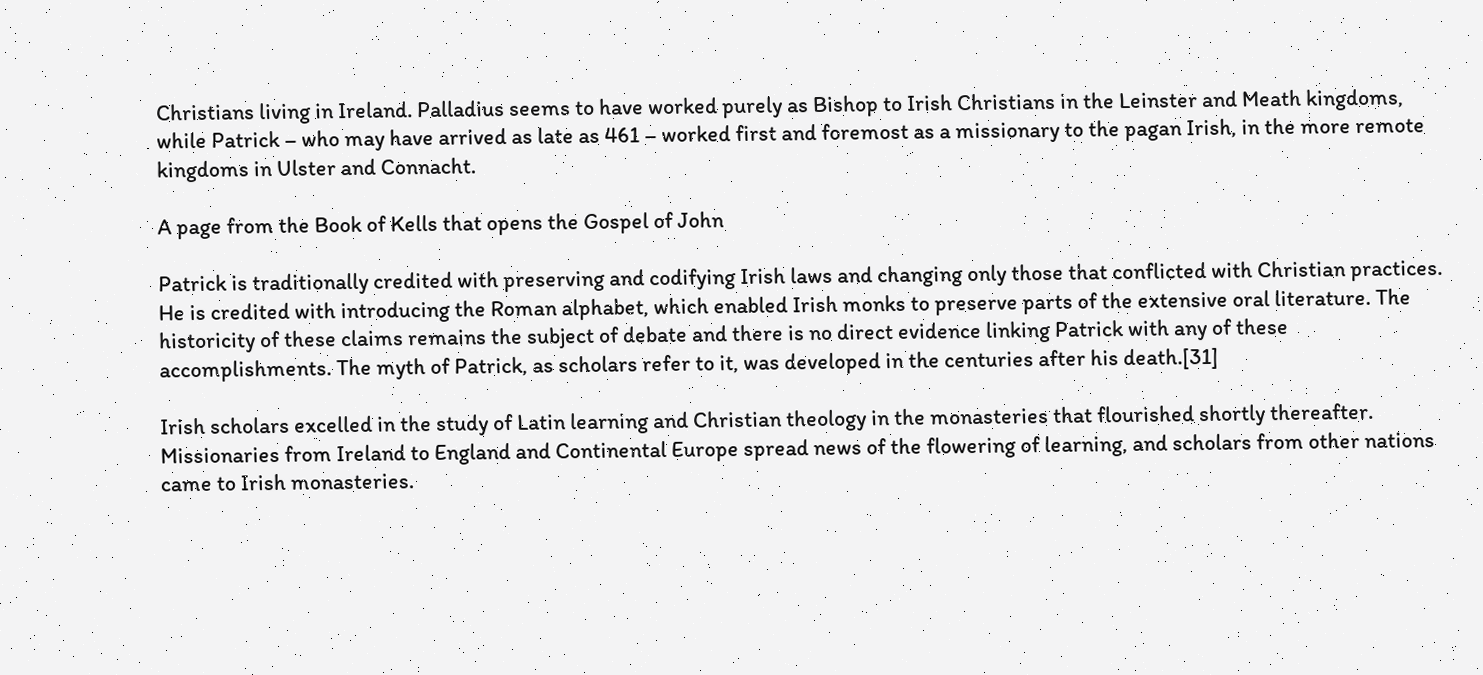Christians living in Ireland. Palladius seems to have worked purely as Bishop to Irish Christians in the Leinster and Meath kingdoms, while Patrick – who may have arrived as late as 461 – worked first and foremost as a missionary to the pagan Irish, in the more remote kingdoms in Ulster and Connacht.

A page from the Book of Kells that opens the Gospel of John

Patrick is traditionally credited with preserving and codifying Irish laws and changing only those that conflicted with Christian practices. He is credited with introducing the Roman alphabet, which enabled Irish monks to preserve parts of the extensive oral literature. The historicity of these claims remains the subject of debate and there is no direct evidence linking Patrick with any of these accomplishments. The myth of Patrick, as scholars refer to it, was developed in the centuries after his death.[31]

Irish scholars excelled in the study of Latin learning and Christian theology in the monasteries that flourished shortly thereafter. Missionaries from Ireland to England and Continental Europe spread news of the flowering of learning, and scholars from other nations came to Irish monasteries.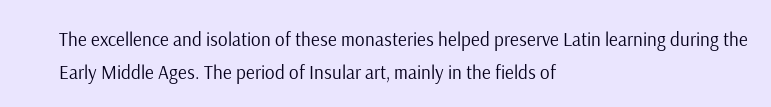The excellence and isolation of these monasteries helped preserve Latin learning during the Early Middle Ages. The period of Insular art, mainly in the fields of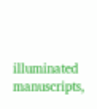illuminated manuscripts,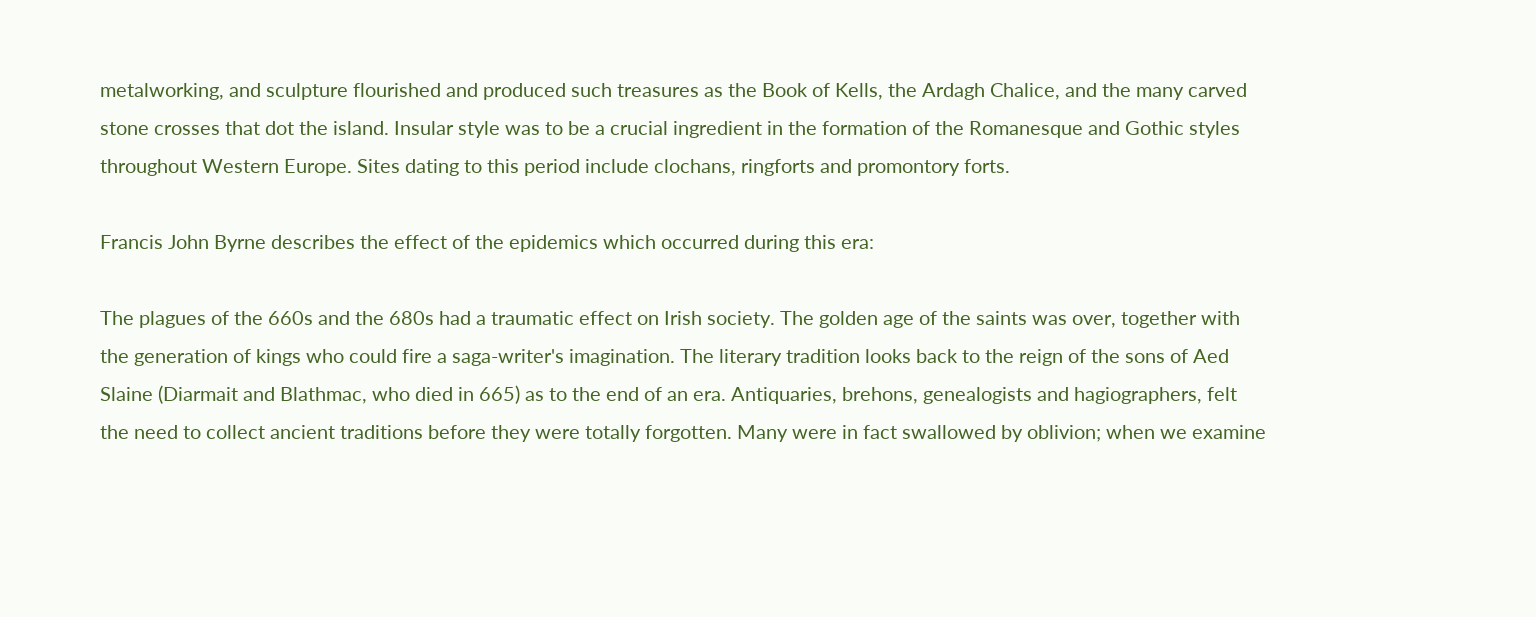metalworking, and sculpture flourished and produced such treasures as the Book of Kells, the Ardagh Chalice, and the many carved stone crosses that dot the island. Insular style was to be a crucial ingredient in the formation of the Romanesque and Gothic styles throughout Western Europe. Sites dating to this period include clochans, ringforts and promontory forts.

Francis John Byrne describes the effect of the epidemics which occurred during this era:

The plagues of the 660s and the 680s had a traumatic effect on Irish society. The golden age of the saints was over, together with the generation of kings who could fire a saga-writer's imagination. The literary tradition looks back to the reign of the sons of Aed Slaine (Diarmait and Blathmac, who died in 665) as to the end of an era. Antiquaries, brehons, genealogists and hagiographers, felt the need to collect ancient traditions before they were totally forgotten. Many were in fact swallowed by oblivion; when we examine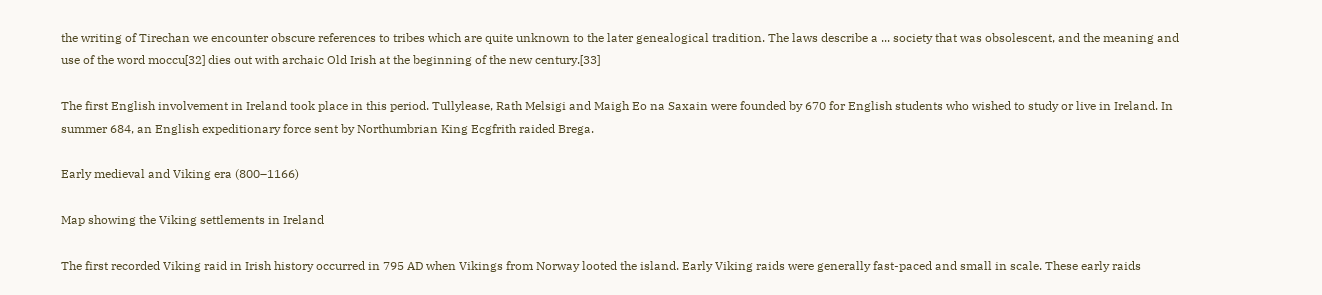the writing of Tirechan we encounter obscure references to tribes which are quite unknown to the later genealogical tradition. The laws describe a ... society that was obsolescent, and the meaning and use of the word moccu[32] dies out with archaic Old Irish at the beginning of the new century.[33]

The first English involvement in Ireland took place in this period. Tullylease, Rath Melsigi and Maigh Eo na Saxain were founded by 670 for English students who wished to study or live in Ireland. In summer 684, an English expeditionary force sent by Northumbrian King Ecgfrith raided Brega.

Early medieval and Viking era (800–1166)

Map showing the Viking settlements in Ireland

The first recorded Viking raid in Irish history occurred in 795 AD when Vikings from Norway looted the island. Early Viking raids were generally fast-paced and small in scale. These early raids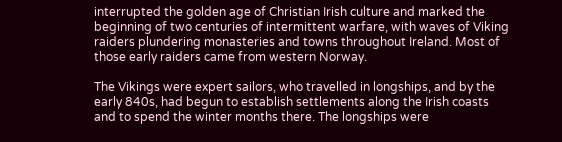interrupted the golden age of Christian Irish culture and marked the beginning of two centuries of intermittent warfare, with waves of Viking raiders plundering monasteries and towns throughout Ireland. Most of those early raiders came from western Norway.

The Vikings were expert sailors, who travelled in longships, and by the early 840s, had begun to establish settlements along the Irish coasts and to spend the winter months there. The longships were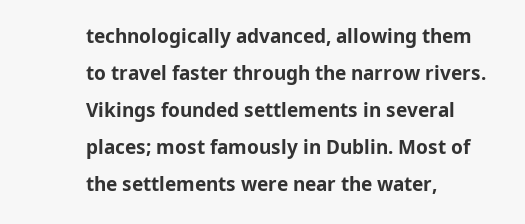technologically advanced, allowing them to travel faster through the narrow rivers. Vikings founded settlements in several places; most famously in Dublin. Most of the settlements were near the water,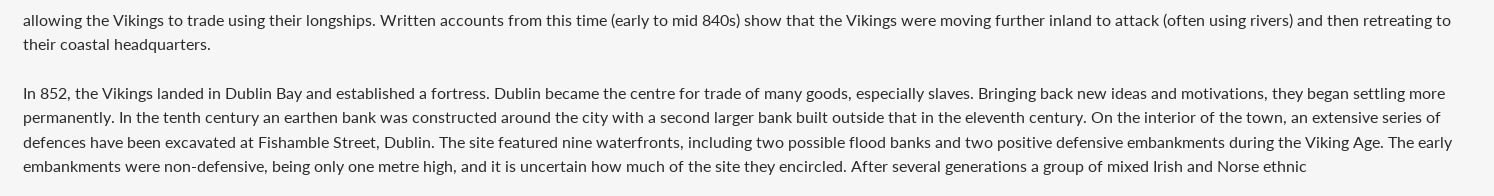allowing the Vikings to trade using their longships. Written accounts from this time (early to mid 840s) show that the Vikings were moving further inland to attack (often using rivers) and then retreating to their coastal headquarters.

In 852, the Vikings landed in Dublin Bay and established a fortress. Dublin became the centre for trade of many goods, especially slaves. Bringing back new ideas and motivations, they began settling more permanently. In the tenth century an earthen bank was constructed around the city with a second larger bank built outside that in the eleventh century. On the interior of the town, an extensive series of defences have been excavated at Fishamble Street, Dublin. The site featured nine waterfronts, including two possible flood banks and two positive defensive embankments during the Viking Age. The early embankments were non-defensive, being only one metre high, and it is uncertain how much of the site they encircled. After several generations a group of mixed Irish and Norse ethnic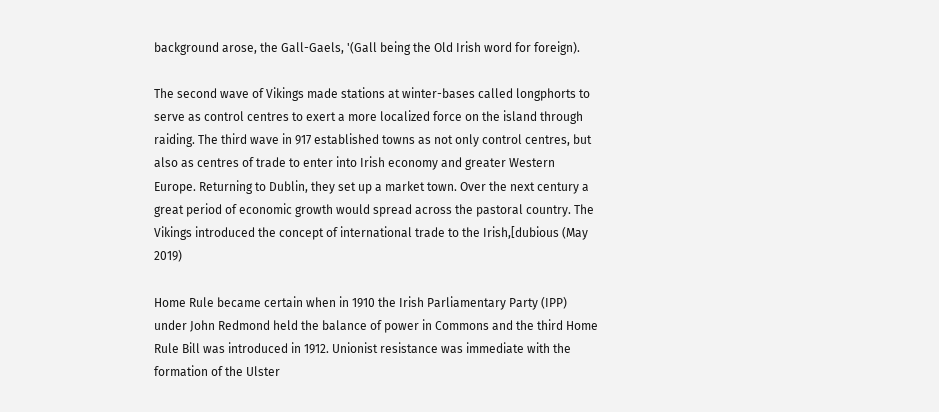background arose, the Gall-Gaels, '(Gall being the Old Irish word for foreign).

The second wave of Vikings made stations at winter-bases called longphorts to serve as control centres to exert a more localized force on the island through raiding. The third wave in 917 established towns as not only control centres, but also as centres of trade to enter into Irish economy and greater Western Europe. Returning to Dublin, they set up a market town. Over the next century a great period of economic growth would spread across the pastoral country. The Vikings introduced the concept of international trade to the Irish,[dubious (May 2019)

Home Rule became certain when in 1910 the Irish Parliamentary Party (IPP) under John Redmond held the balance of power in Commons and the third Home Rule Bill was introduced in 1912. Unionist resistance was immediate with the formation of the Ulster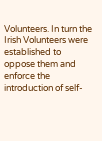Volunteers. In turn the Irish Volunteers were established to oppose them and enforce the introduction of self-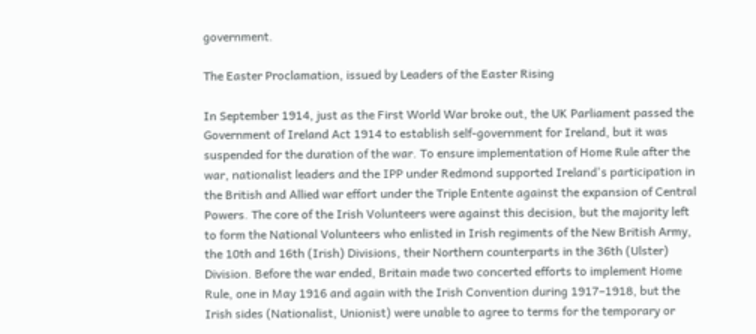government.

The Easter Proclamation, issued by Leaders of the Easter Rising

In September 1914, just as the First World War broke out, the UK Parliament passed the Government of Ireland Act 1914 to establish self-government for Ireland, but it was suspended for the duration of the war. To ensure implementation of Home Rule after the war, nationalist leaders and the IPP under Redmond supported Ireland's participation in the British and Allied war effort under the Triple Entente against the expansion of Central Powers. The core of the Irish Volunteers were against this decision, but the majority left to form the National Volunteers who enlisted in Irish regiments of the New British Army, the 10th and 16th (Irish) Divisions, their Northern counterparts in the 36th (Ulster) Division. Before the war ended, Britain made two concerted efforts to implement Home Rule, one in May 1916 and again with the Irish Convention during 1917–1918, but the Irish sides (Nationalist, Unionist) were unable to agree to terms for the temporary or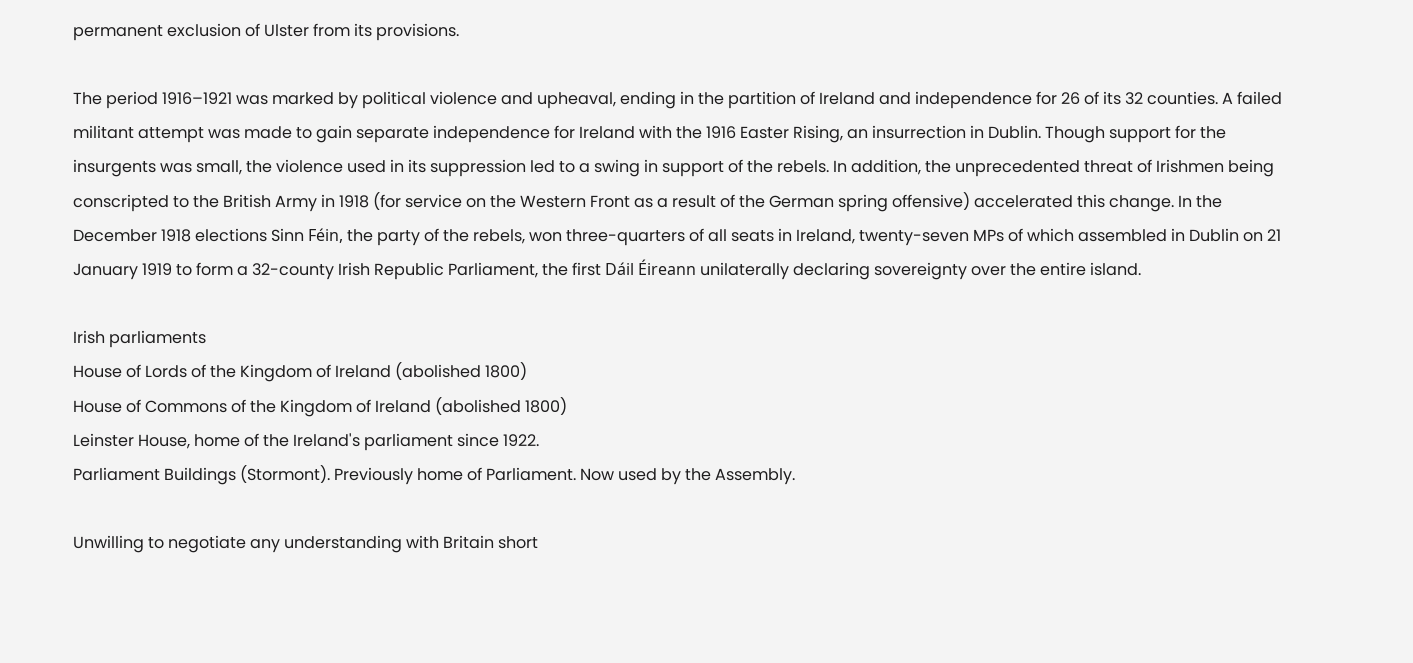permanent exclusion of Ulster from its provisions.

The period 1916–1921 was marked by political violence and upheaval, ending in the partition of Ireland and independence for 26 of its 32 counties. A failed militant attempt was made to gain separate independence for Ireland with the 1916 Easter Rising, an insurrection in Dublin. Though support for the insurgents was small, the violence used in its suppression led to a swing in support of the rebels. In addition, the unprecedented threat of Irishmen being conscripted to the British Army in 1918 (for service on the Western Front as a result of the German spring offensive) accelerated this change. In the December 1918 elections Sinn Féin, the party of the rebels, won three-quarters of all seats in Ireland, twenty-seven MPs of which assembled in Dublin on 21 January 1919 to form a 32-county Irish Republic Parliament, the first Dáil Éireann unilaterally declaring sovereignty over the entire island.

Irish parliaments
House of Lords of the Kingdom of Ireland (abolished 1800)
House of Commons of the Kingdom of Ireland (abolished 1800)
Leinster House, home of the Ireland's parliament since 1922.
Parliament Buildings (Stormont). Previously home of Parliament. Now used by the Assembly.

Unwilling to negotiate any understanding with Britain short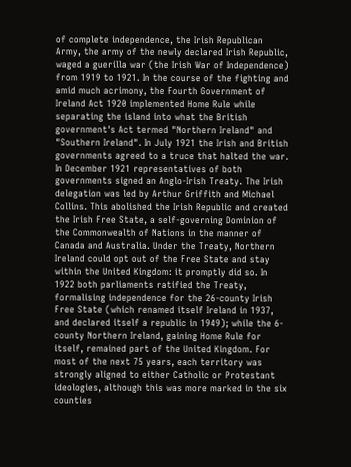of complete independence, the Irish Republican Army, the army of the newly declared Irish Republic, waged a guerilla war (the Irish War of Independence) from 1919 to 1921. In the course of the fighting and amid much acrimony, the Fourth Government of Ireland Act 1920 implemented Home Rule while separating the island into what the British government's Act termed "Northern Ireland" and "Southern Ireland". In July 1921 the Irish and British governments agreed to a truce that halted the war. In December 1921 representatives of both governments signed an Anglo-Irish Treaty. The Irish delegation was led by Arthur Griffith and Michael Collins. This abolished the Irish Republic and created the Irish Free State, a self-governing Dominion of the Commonwealth of Nations in the manner of Canada and Australia. Under the Treaty, Northern Ireland could opt out of the Free State and stay within the United Kingdom: it promptly did so. In 1922 both parliaments ratified the Treaty, formalising independence for the 26-county Irish Free State (which renamed itself Ireland in 1937, and declared itself a republic in 1949); while the 6-county Northern Ireland, gaining Home Rule for itself, remained part of the United Kingdom. For most of the next 75 years, each territory was strongly aligned to either Catholic or Protestant ideologies, although this was more marked in the six counties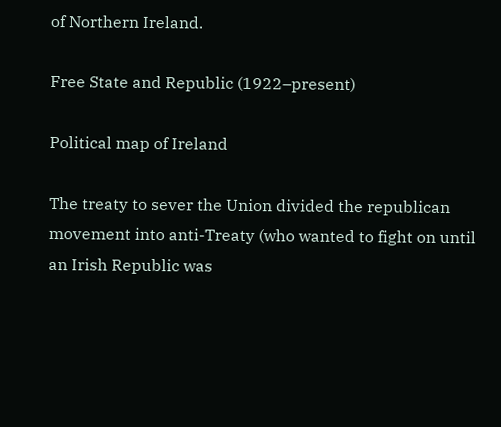of Northern Ireland.

Free State and Republic (1922–present)

Political map of Ireland

The treaty to sever the Union divided the republican movement into anti-Treaty (who wanted to fight on until an Irish Republic was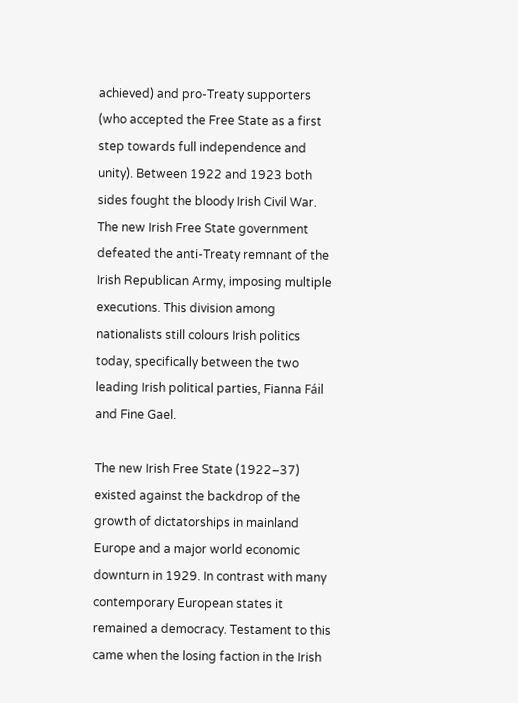achieved) and pro-Treaty supporters (who accepted the Free State as a first step towards full independence and unity). Between 1922 and 1923 both sides fought the bloody Irish Civil War. The new Irish Free State government defeated the anti-Treaty remnant of the Irish Republican Army, imposing multiple executions. This division among nationalists still colours Irish politics today, specifically between the two leading Irish political parties, Fianna Fáil and Fine Gael.

The new Irish Free State (1922–37) existed against the backdrop of the growth of dictatorships in mainland Europe and a major world economic downturn in 1929. In contrast with many contemporary European states it remained a democracy. Testament to this came when the losing faction in the Irish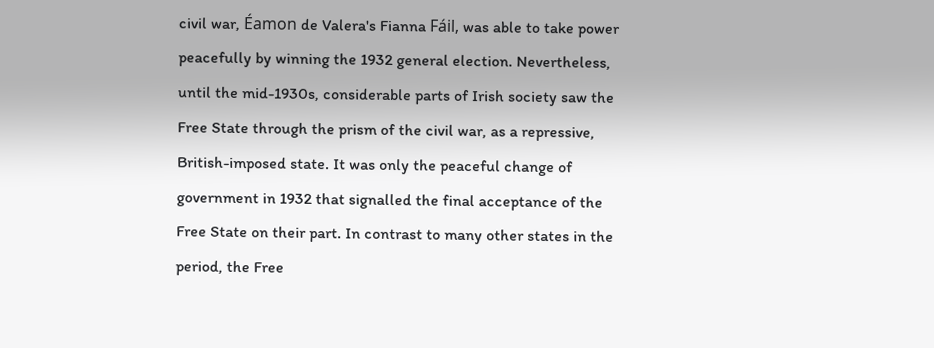civil war, Éamon de Valera's Fianna Fáil, was able to take power peacefully by winning the 1932 general election. Nevertheless, until the mid-1930s, considerable parts of Irish society saw the Free State through the prism of the civil war, as a repressive, British-imposed state. It was only the peaceful change of government in 1932 that signalled the final acceptance of the Free State on their part. In contrast to many other states in the period, the Free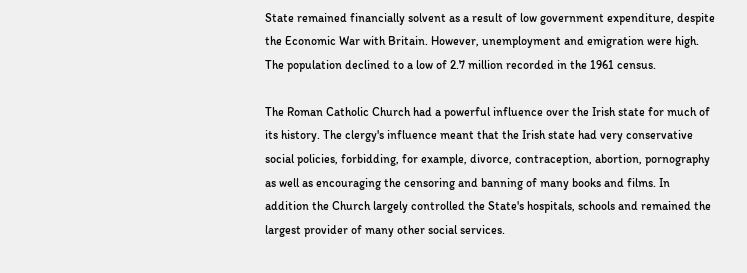State remained financially solvent as a result of low government expenditure, despite the Economic War with Britain. However, unemployment and emigration were high. The population declined to a low of 2.7 million recorded in the 1961 census.

The Roman Catholic Church had a powerful influence over the Irish state for much of its history. The clergy's influence meant that the Irish state had very conservative social policies, forbidding, for example, divorce, contraception, abortion, pornography as well as encouraging the censoring and banning of many books and films. In addition the Church largely controlled the State's hospitals, schools and remained the largest provider of many other social services.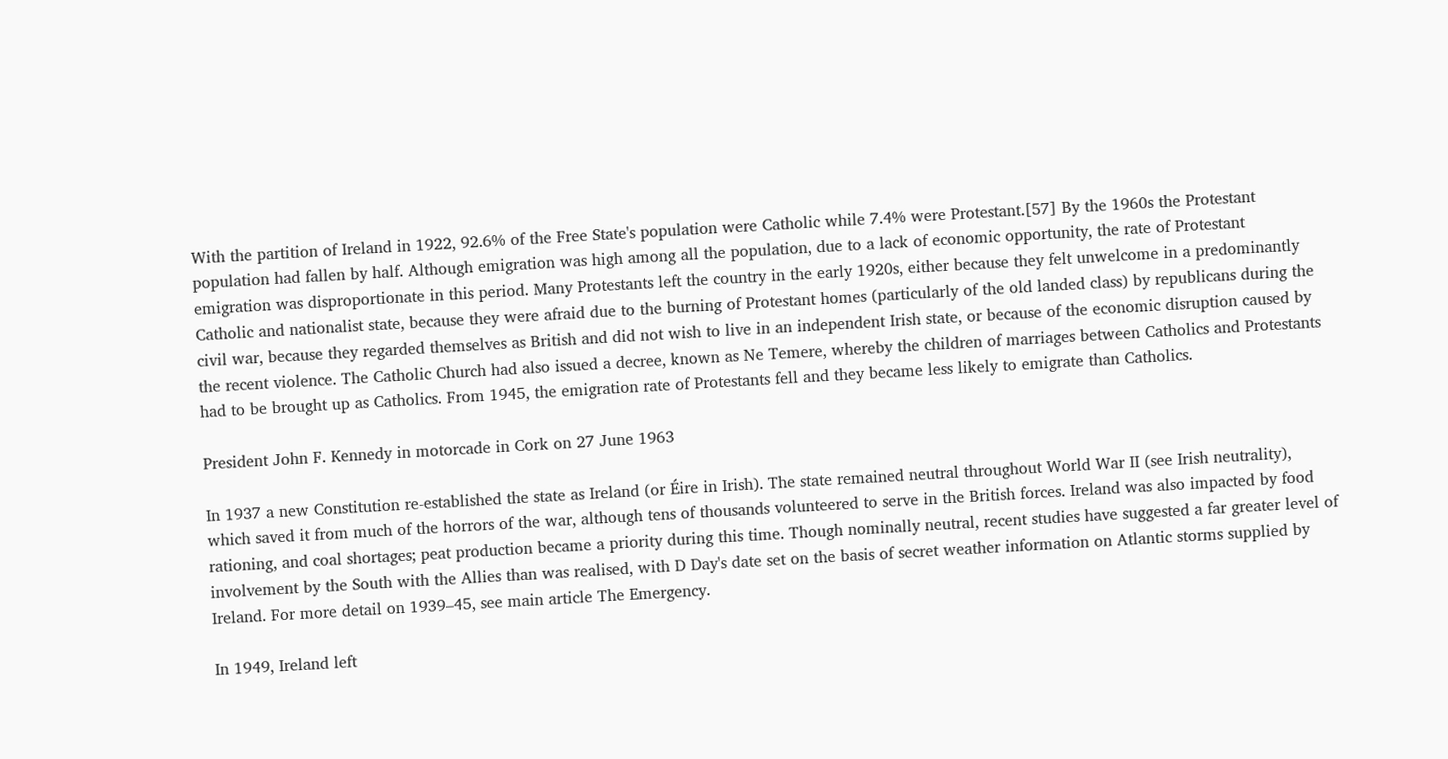With the partition of Ireland in 1922, 92.6% of the Free State's population were Catholic while 7.4% were Protestant.[57] By the 1960s the Protestant population had fallen by half. Although emigration was high among all the population, due to a lack of economic opportunity, the rate of Protestant emigration was disproportionate in this period. Many Protestants left the country in the early 1920s, either because they felt unwelcome in a predominantly Catholic and nationalist state, because they were afraid due to the burning of Protestant homes (particularly of the old landed class) by republicans during the civil war, because they regarded themselves as British and did not wish to live in an independent Irish state, or because of the economic disruption caused by the recent violence. The Catholic Church had also issued a decree, known as Ne Temere, whereby the children of marriages between Catholics and Protestants had to be brought up as Catholics. From 1945, the emigration rate of Protestants fell and they became less likely to emigrate than Catholics.

President John F. Kennedy in motorcade in Cork on 27 June 1963

In 1937 a new Constitution re-established the state as Ireland (or Éire in Irish). The state remained neutral throughout World War II (see Irish neutrality), which saved it from much of the horrors of the war, although tens of thousands volunteered to serve in the British forces. Ireland was also impacted by food rationing, and coal shortages; peat production became a priority during this time. Though nominally neutral, recent studies have suggested a far greater level of involvement by the South with the Allies than was realised, with D Day's date set on the basis of secret weather information on Atlantic storms supplied by Ireland. For more detail on 1939–45, see main article The Emergency.

In 1949, Ireland left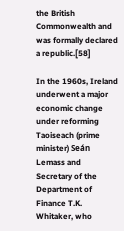the British Commonwealth and was formally declared a republic.[58]

In the 1960s, Ireland underwent a major economic change under reforming Taoiseach (prime minister) Seán Lemass and Secretary of the Department of Finance T.K. Whitaker, who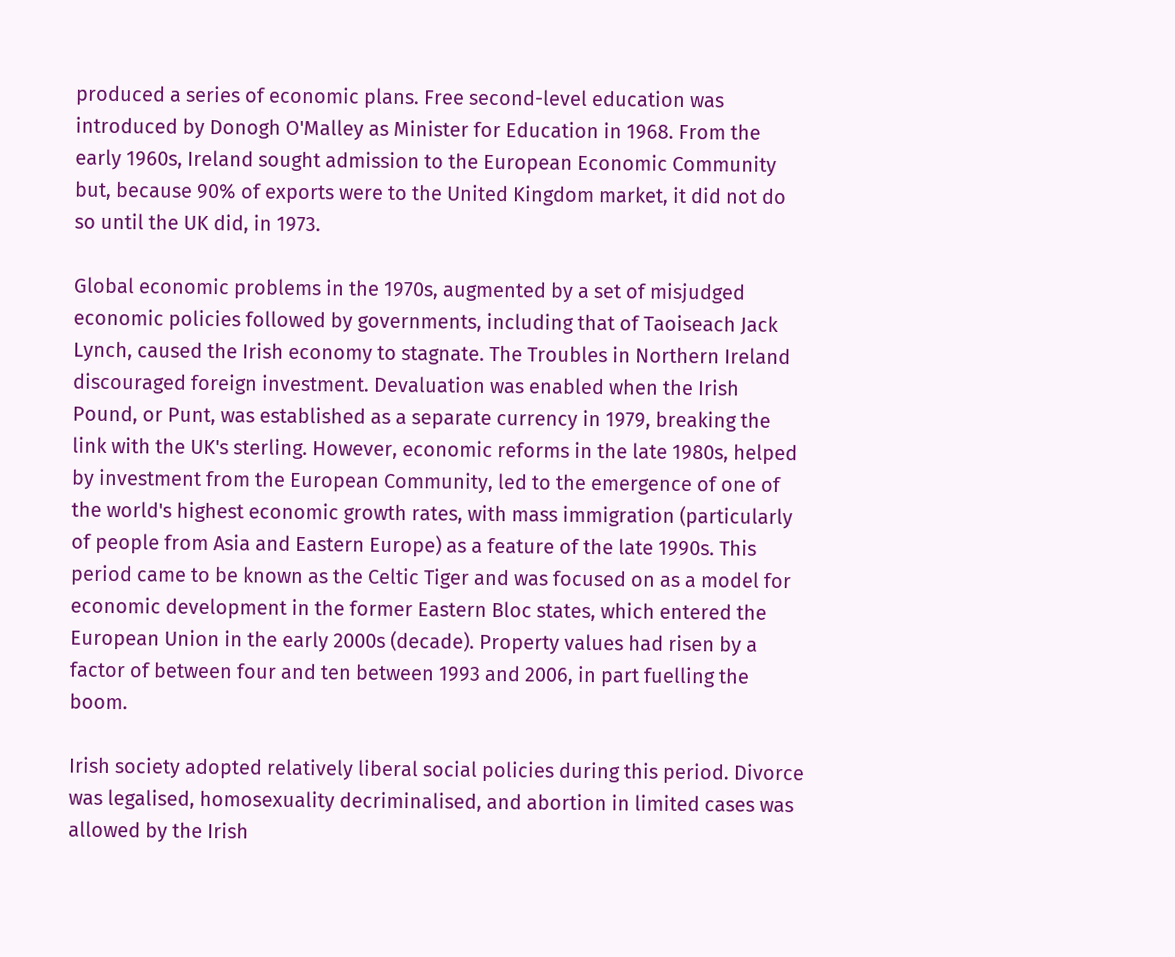produced a series of economic plans. Free second-level education was introduced by Donogh O'Malley as Minister for Education in 1968. From the early 1960s, Ireland sought admission to the European Economic Community but, because 90% of exports were to the United Kingdom market, it did not do so until the UK did, in 1973.

Global economic problems in the 1970s, augmented by a set of misjudged economic policies followed by governments, including that of Taoiseach Jack Lynch, caused the Irish economy to stagnate. The Troubles in Northern Ireland discouraged foreign investment. Devaluation was enabled when the Irish Pound, or Punt, was established as a separate currency in 1979, breaking the link with the UK's sterling. However, economic reforms in the late 1980s, helped by investment from the European Community, led to the emergence of one of the world's highest economic growth rates, with mass immigration (particularly of people from Asia and Eastern Europe) as a feature of the late 1990s. This period came to be known as the Celtic Tiger and was focused on as a model for economic development in the former Eastern Bloc states, which entered the European Union in the early 2000s (decade). Property values had risen by a factor of between four and ten between 1993 and 2006, in part fuelling the boom.

Irish society adopted relatively liberal social policies during this period. Divorce was legalised, homosexuality decriminalised, and abortion in limited cases was allowed by the Irish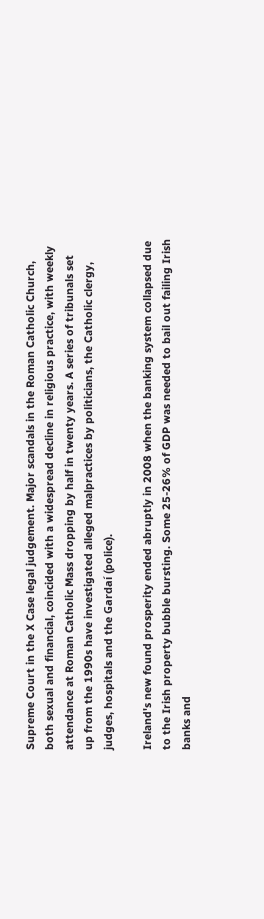Supreme Court in the X Case legal judgement. Major scandals in the Roman Catholic Church, both sexual and financial, coincided with a widespread decline in religious practice, with weekly attendance at Roman Catholic Mass dropping by half in twenty years. A series of tribunals set up from the 1990s have investigated alleged malpractices by politicians, the Catholic clergy, judges, hospitals and the Gardaí (police).

Ireland's new found prosperity ended abruptly in 2008 when the banking system collapsed due to the Irish property bubble bursting. Some 25-26% of GDP was needed to bail out failing Irish banks and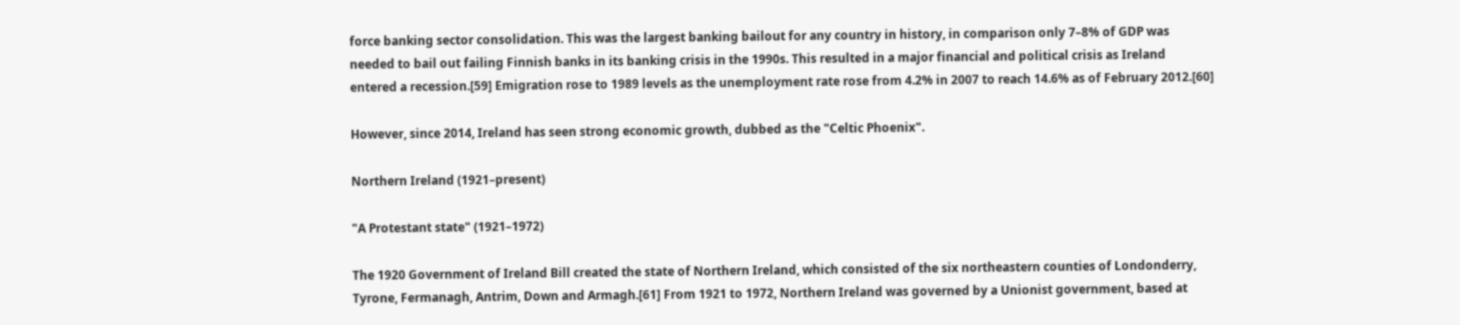force banking sector consolidation. This was the largest banking bailout for any country in history, in comparison only 7–8% of GDP was needed to bail out failing Finnish banks in its banking crisis in the 1990s. This resulted in a major financial and political crisis as Ireland entered a recession.[59] Emigration rose to 1989 levels as the unemployment rate rose from 4.2% in 2007 to reach 14.6% as of February 2012.[60]

However, since 2014, Ireland has seen strong economic growth, dubbed as the "Celtic Phoenix".

Northern Ireland (1921–present)

"A Protestant state" (1921–1972)

The 1920 Government of Ireland Bill created the state of Northern Ireland, which consisted of the six northeastern counties of Londonderry, Tyrone, Fermanagh, Antrim, Down and Armagh.[61] From 1921 to 1972, Northern Ireland was governed by a Unionist government, based at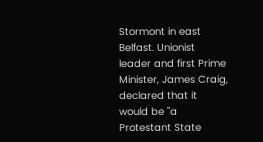Stormont in east Belfast. Unionist leader and first Prime Minister, James Craig, declared that it would be "a Protestant State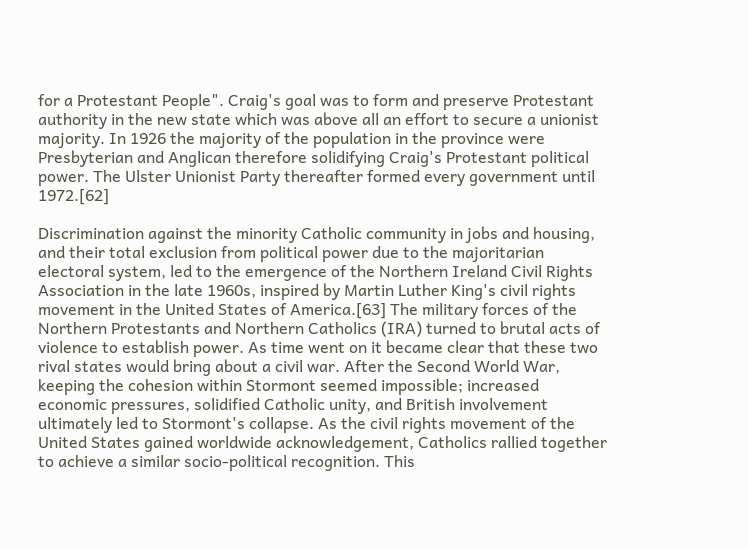for a Protestant People". Craig's goal was to form and preserve Protestant authority in the new state which was above all an effort to secure a unionist majority. In 1926 the majority of the population in the province were Presbyterian and Anglican therefore solidifying Craig's Protestant political power. The Ulster Unionist Party thereafter formed every government until 1972.[62]

Discrimination against the minority Catholic community in jobs and housing, and their total exclusion from political power due to the majoritarian electoral system, led to the emergence of the Northern Ireland Civil Rights Association in the late 1960s, inspired by Martin Luther King's civil rights movement in the United States of America.[63] The military forces of the Northern Protestants and Northern Catholics (IRA) turned to brutal acts of violence to establish power. As time went on it became clear that these two rival states would bring about a civil war. After the Second World War, keeping the cohesion within Stormont seemed impossible; increased economic pressures, solidified Catholic unity, and British involvement ultimately led to Stormont's collapse. As the civil rights movement of the United States gained worldwide acknowledgement, Catholics rallied together to achieve a similar socio-political recognition. This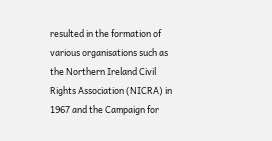resulted in the formation of various organisations such as the Northern Ireland Civil Rights Association (NICRA) in 1967 and the Campaign for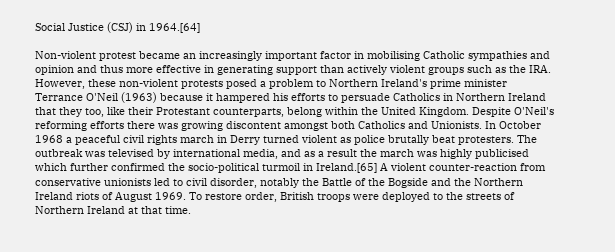Social Justice (CSJ) in 1964.[64]

Non-violent protest became an increasingly important factor in mobilising Catholic sympathies and opinion and thus more effective in generating support than actively violent groups such as the IRA. However, these non-violent protests posed a problem to Northern Ireland's prime minister Terrance O'Neil (1963) because it hampered his efforts to persuade Catholics in Northern Ireland that they too, like their Protestant counterparts, belong within the United Kingdom. Despite O'Neil's reforming efforts there was growing discontent amongst both Catholics and Unionists. In October 1968 a peaceful civil rights march in Derry turned violent as police brutally beat protesters. The outbreak was televised by international media, and as a result the march was highly publicised which further confirmed the socio-political turmoil in Ireland.[65] A violent counter-reaction from conservative unionists led to civil disorder, notably the Battle of the Bogside and the Northern Ireland riots of August 1969. To restore order, British troops were deployed to the streets of Northern Ireland at that time.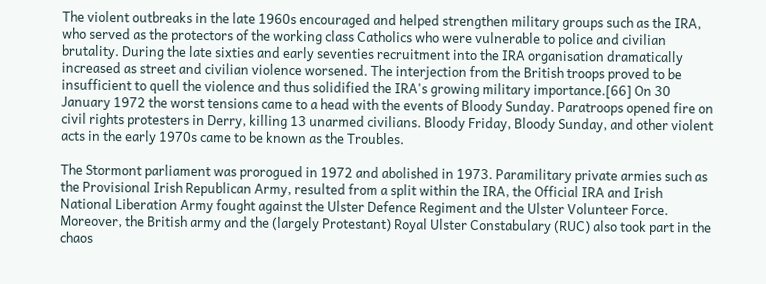The violent outbreaks in the late 1960s encouraged and helped strengthen military groups such as the IRA, who served as the protectors of the working class Catholics who were vulnerable to police and civilian brutality. During the late sixties and early seventies recruitment into the IRA organisation dramatically increased as street and civilian violence worsened. The interjection from the British troops proved to be insufficient to quell the violence and thus solidified the IRA's growing military importance.[66] On 30 January 1972 the worst tensions came to a head with the events of Bloody Sunday. Paratroops opened fire on civil rights protesters in Derry, killing 13 unarmed civilians. Bloody Friday, Bloody Sunday, and other violent acts in the early 1970s came to be known as the Troubles.

The Stormont parliament was prorogued in 1972 and abolished in 1973. Paramilitary private armies such as the Provisional Irish Republican Army, resulted from a split within the IRA, the Official IRA and Irish National Liberation Army fought against the Ulster Defence Regiment and the Ulster Volunteer Force. Moreover, the British army and the (largely Protestant) Royal Ulster Constabulary (RUC) also took part in the chaos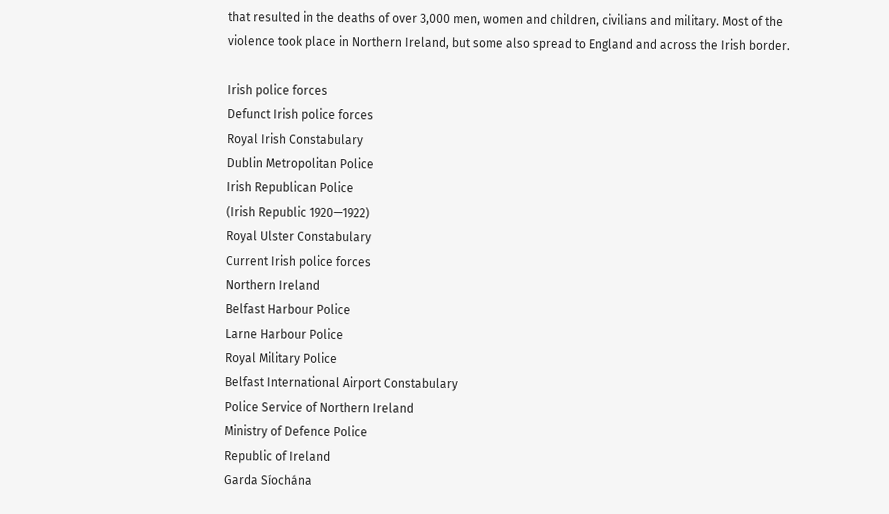that resulted in the deaths of over 3,000 men, women and children, civilians and military. Most of the violence took place in Northern Ireland, but some also spread to England and across the Irish border.

Irish police forces
Defunct Irish police forces
Royal Irish Constabulary
Dublin Metropolitan Police
Irish Republican Police
(Irish Republic 1920—1922)
Royal Ulster Constabulary
Current Irish police forces
Northern Ireland
Belfast Harbour Police
Larne Harbour Police
Royal Military Police
Belfast International Airport Constabulary
Police Service of Northern Ireland
Ministry of Defence Police
Republic of Ireland
Garda Síochána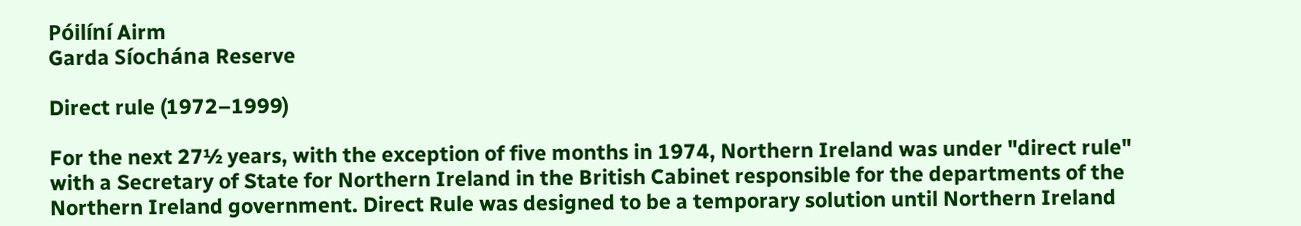Póilíní Airm
Garda Síochána Reserve

Direct rule (1972–1999)

For the next 27½ years, with the exception of five months in 1974, Northern Ireland was under "direct rule" with a Secretary of State for Northern Ireland in the British Cabinet responsible for the departments of the Northern Ireland government. Direct Rule was designed to be a temporary solution until Northern Ireland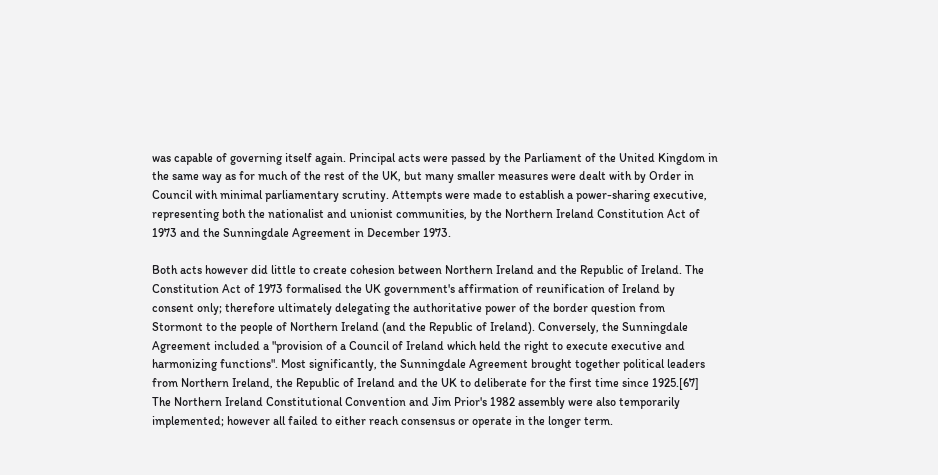was capable of governing itself again. Principal acts were passed by the Parliament of the United Kingdom in the same way as for much of the rest of the UK, but many smaller measures were dealt with by Order in Council with minimal parliamentary scrutiny. Attempts were made to establish a power-sharing executive, representing both the nationalist and unionist communities, by the Northern Ireland Constitution Act of 1973 and the Sunningdale Agreement in December 1973.

Both acts however did little to create cohesion between Northern Ireland and the Republic of Ireland. The Constitution Act of 1973 formalised the UK government's affirmation of reunification of Ireland by consent only; therefore ultimately delegating the authoritative power of the border question from Stormont to the people of Northern Ireland (and the Republic of Ireland). Conversely, the Sunningdale Agreement included a "provision of a Council of Ireland which held the right to execute executive and harmonizing functions". Most significantly, the Sunningdale Agreement brought together political leaders from Northern Ireland, the Republic of Ireland and the UK to deliberate for the first time since 1925.[67] The Northern Ireland Constitutional Convention and Jim Prior's 1982 assembly were also temporarily implemented; however all failed to either reach consensus or operate in the longer term.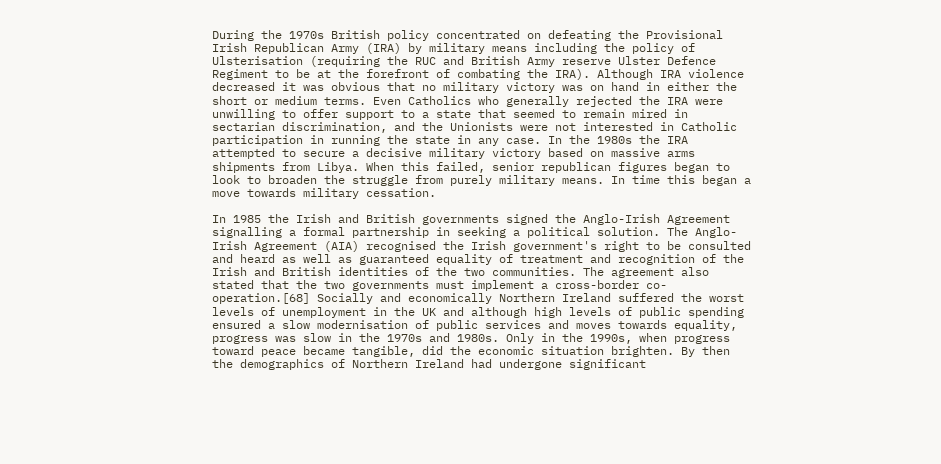During the 1970s British policy concentrated on defeating the Provisional Irish Republican Army (IRA) by military means including the policy of Ulsterisation (requiring the RUC and British Army reserve Ulster Defence Regiment to be at the forefront of combating the IRA). Although IRA violence decreased it was obvious that no military victory was on hand in either the short or medium terms. Even Catholics who generally rejected the IRA were unwilling to offer support to a state that seemed to remain mired in sectarian discrimination, and the Unionists were not interested in Catholic participation in running the state in any case. In the 1980s the IRA attempted to secure a decisive military victory based on massive arms shipments from Libya. When this failed, senior republican figures began to look to broaden the struggle from purely military means. In time this began a move towards military cessation.

In 1985 the Irish and British governments signed the Anglo-Irish Agreement signalling a formal partnership in seeking a political solution. The Anglo-Irish Agreement (AIA) recognised the Irish government's right to be consulted and heard as well as guaranteed equality of treatment and recognition of the Irish and British identities of the two communities. The agreement also stated that the two governments must implement a cross-border co-operation.[68] Socially and economically Northern Ireland suffered the worst levels of unemployment in the UK and although high levels of public spending ensured a slow modernisation of public services and moves towards equality, progress was slow in the 1970s and 1980s. Only in the 1990s, when progress toward peace became tangible, did the economic situation brighten. By then the demographics of Northern Ireland had undergone significant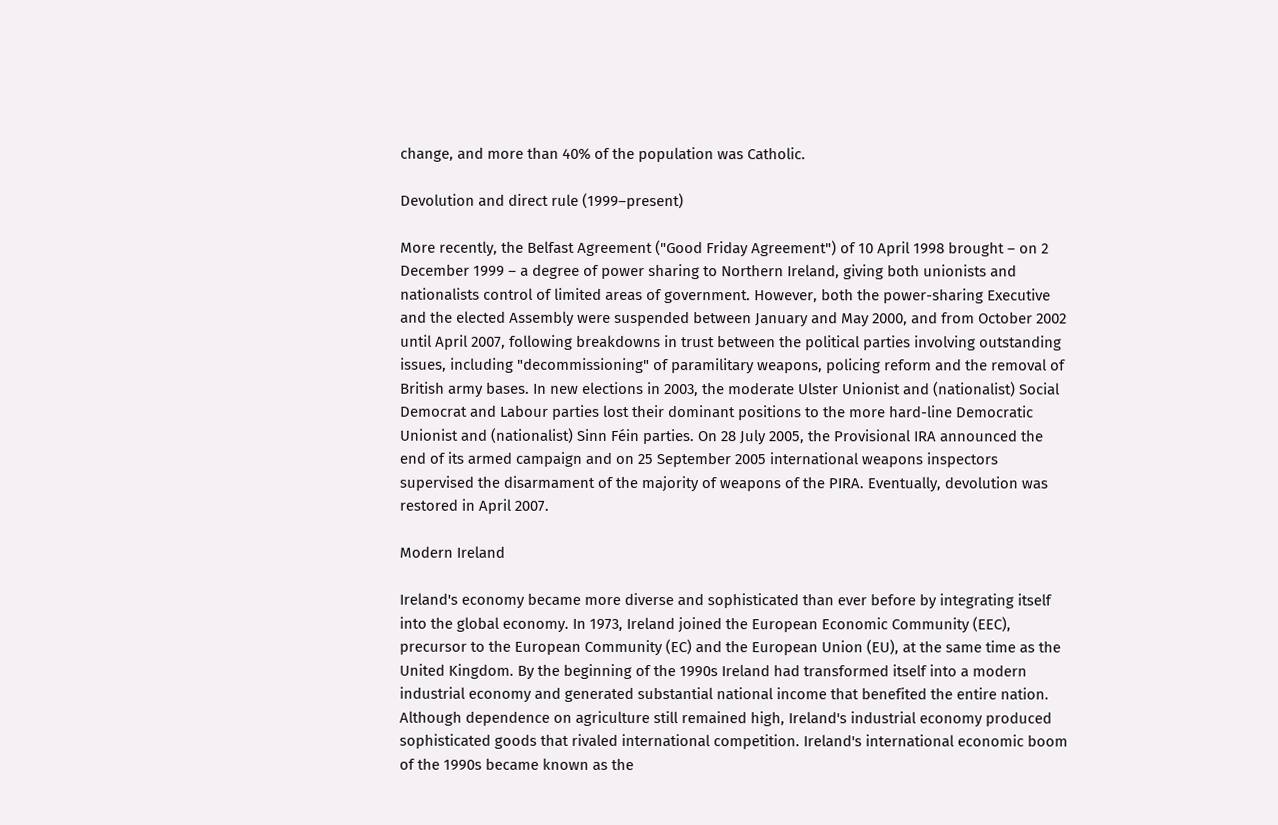change, and more than 40% of the population was Catholic.

Devolution and direct rule (1999–present)

More recently, the Belfast Agreement ("Good Friday Agreement") of 10 April 1998 brought – on 2 December 1999 – a degree of power sharing to Northern Ireland, giving both unionists and nationalists control of limited areas of government. However, both the power-sharing Executive and the elected Assembly were suspended between January and May 2000, and from October 2002 until April 2007, following breakdowns in trust between the political parties involving outstanding issues, including "decommissioning" of paramilitary weapons, policing reform and the removal of British army bases. In new elections in 2003, the moderate Ulster Unionist and (nationalist) Social Democrat and Labour parties lost their dominant positions to the more hard-line Democratic Unionist and (nationalist) Sinn Féin parties. On 28 July 2005, the Provisional IRA announced the end of its armed campaign and on 25 September 2005 international weapons inspectors supervised the disarmament of the majority of weapons of the PIRA. Eventually, devolution was restored in April 2007.

Modern Ireland

Ireland's economy became more diverse and sophisticated than ever before by integrating itself into the global economy. In 1973, Ireland joined the European Economic Community (EEC), precursor to the European Community (EC) and the European Union (EU), at the same time as the United Kingdom. By the beginning of the 1990s Ireland had transformed itself into a modern industrial economy and generated substantial national income that benefited the entire nation. Although dependence on agriculture still remained high, Ireland's industrial economy produced sophisticated goods that rivaled international competition. Ireland's international economic boom of the 1990s became known as the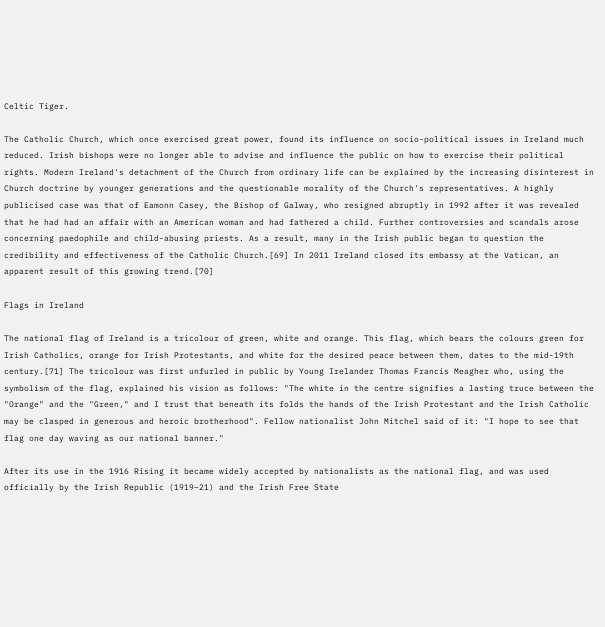Celtic Tiger.

The Catholic Church, which once exercised great power, found its influence on socio-political issues in Ireland much reduced. Irish bishops were no longer able to advise and influence the public on how to exercise their political rights. Modern Ireland's detachment of the Church from ordinary life can be explained by the increasing disinterest in Church doctrine by younger generations and the questionable morality of the Church's representatives. A highly publicised case was that of Eamonn Casey, the Bishop of Galway, who resigned abruptly in 1992 after it was revealed that he had had an affair with an American woman and had fathered a child. Further controversies and scandals arose concerning paedophile and child-abusing priests. As a result, many in the Irish public began to question the credibility and effectiveness of the Catholic Church.[69] In 2011 Ireland closed its embassy at the Vatican, an apparent result of this growing trend.[70]

Flags in Ireland

The national flag of Ireland is a tricolour of green, white and orange. This flag, which bears the colours green for Irish Catholics, orange for Irish Protestants, and white for the desired peace between them, dates to the mid-19th century.[71] The tricolour was first unfurled in public by Young Irelander Thomas Francis Meagher who, using the symbolism of the flag, explained his vision as follows: "The white in the centre signifies a lasting truce between the "Orange" and the "Green," and I trust that beneath its folds the hands of the Irish Protestant and the Irish Catholic may be clasped in generous and heroic brotherhood". Fellow nationalist John Mitchel said of it: "I hope to see that flag one day waving as our national banner."

After its use in the 1916 Rising it became widely accepted by nationalists as the national flag, and was used officially by the Irish Republic (1919–21) and the Irish Free State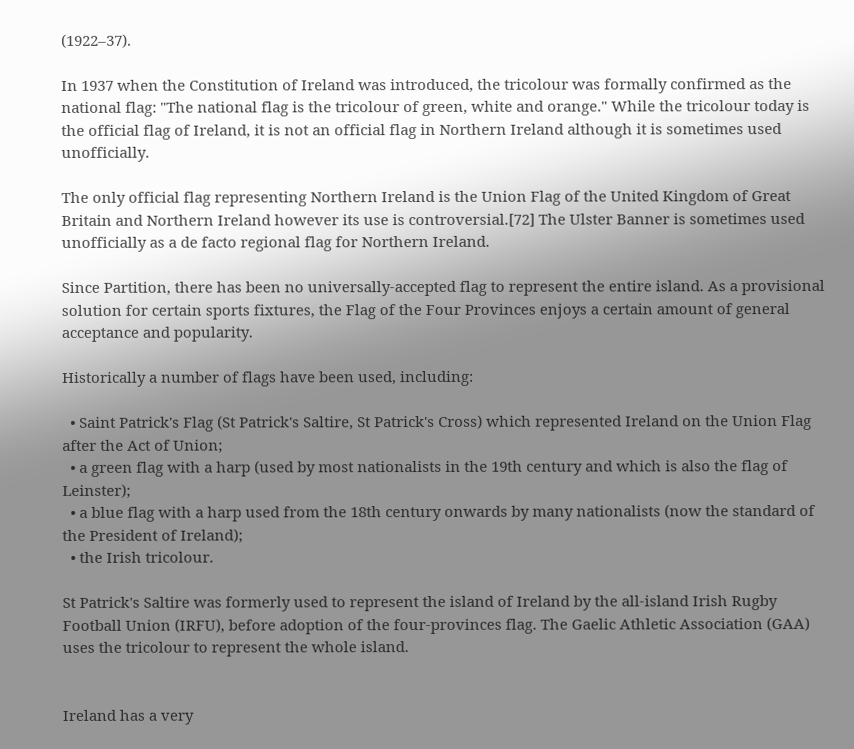(1922–37).

In 1937 when the Constitution of Ireland was introduced, the tricolour was formally confirmed as the national flag: "The national flag is the tricolour of green, white and orange." While the tricolour today is the official flag of Ireland, it is not an official flag in Northern Ireland although it is sometimes used unofficially.

The only official flag representing Northern Ireland is the Union Flag of the United Kingdom of Great Britain and Northern Ireland however its use is controversial.[72] The Ulster Banner is sometimes used unofficially as a de facto regional flag for Northern Ireland.

Since Partition, there has been no universally-accepted flag to represent the entire island. As a provisional solution for certain sports fixtures, the Flag of the Four Provinces enjoys a certain amount of general acceptance and popularity.

Historically a number of flags have been used, including:

  • Saint Patrick's Flag (St Patrick's Saltire, St Patrick's Cross) which represented Ireland on the Union Flag after the Act of Union;
  • a green flag with a harp (used by most nationalists in the 19th century and which is also the flag of Leinster);
  • a blue flag with a harp used from the 18th century onwards by many nationalists (now the standard of the President of Ireland);
  • the Irish tricolour.

St Patrick's Saltire was formerly used to represent the island of Ireland by the all-island Irish Rugby Football Union (IRFU), before adoption of the four-provinces flag. The Gaelic Athletic Association (GAA) uses the tricolour to represent the whole island.


Ireland has a very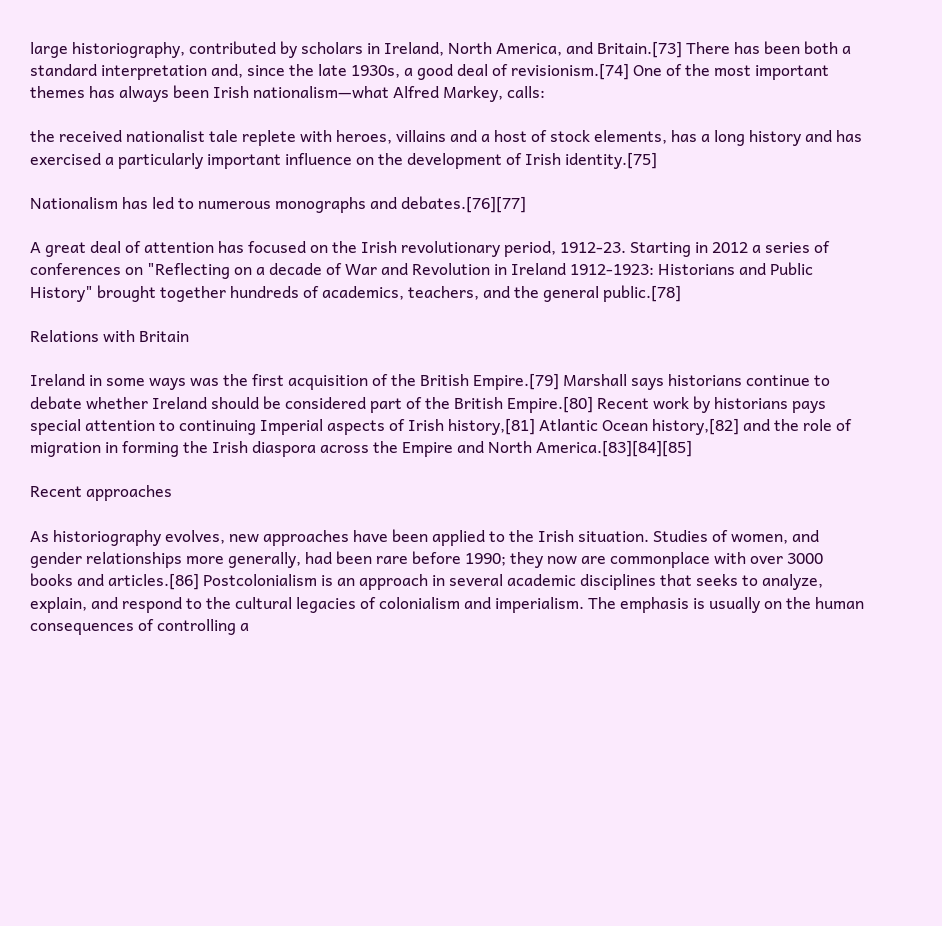large historiography, contributed by scholars in Ireland, North America, and Britain.[73] There has been both a standard interpretation and, since the late 1930s, a good deal of revisionism.[74] One of the most important themes has always been Irish nationalism—what Alfred Markey, calls:

the received nationalist tale replete with heroes, villains and a host of stock elements, has a long history and has exercised a particularly important influence on the development of Irish identity.[75]

Nationalism has led to numerous monographs and debates.[76][77]

A great deal of attention has focused on the Irish revolutionary period, 1912-23. Starting in 2012 a series of conferences on "Reflecting on a decade of War and Revolution in Ireland 1912-1923: Historians and Public History" brought together hundreds of academics, teachers, and the general public.[78]

Relations with Britain

Ireland in some ways was the first acquisition of the British Empire.[79] Marshall says historians continue to debate whether Ireland should be considered part of the British Empire.[80] Recent work by historians pays special attention to continuing Imperial aspects of Irish history,[81] Atlantic Ocean history,[82] and the role of migration in forming the Irish diaspora across the Empire and North America.[83][84][85]

Recent approaches

As historiography evolves, new approaches have been applied to the Irish situation. Studies of women, and gender relationships more generally, had been rare before 1990; they now are commonplace with over 3000 books and articles.[86] Postcolonialism is an approach in several academic disciplines that seeks to analyze, explain, and respond to the cultural legacies of colonialism and imperialism. The emphasis is usually on the human consequences of controlling a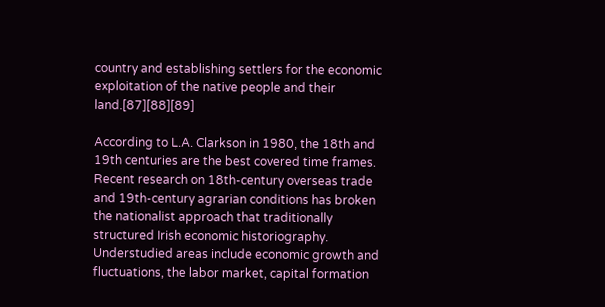country and establishing settlers for the economic exploitation of the native people and their land.[87][88][89]

According to L.A. Clarkson in 1980, the 18th and 19th centuries are the best covered time frames. Recent research on 18th-century overseas trade and 19th-century agrarian conditions has broken the nationalist approach that traditionally structured Irish economic historiography. Understudied areas include economic growth and fluctuations, the labor market, capital formation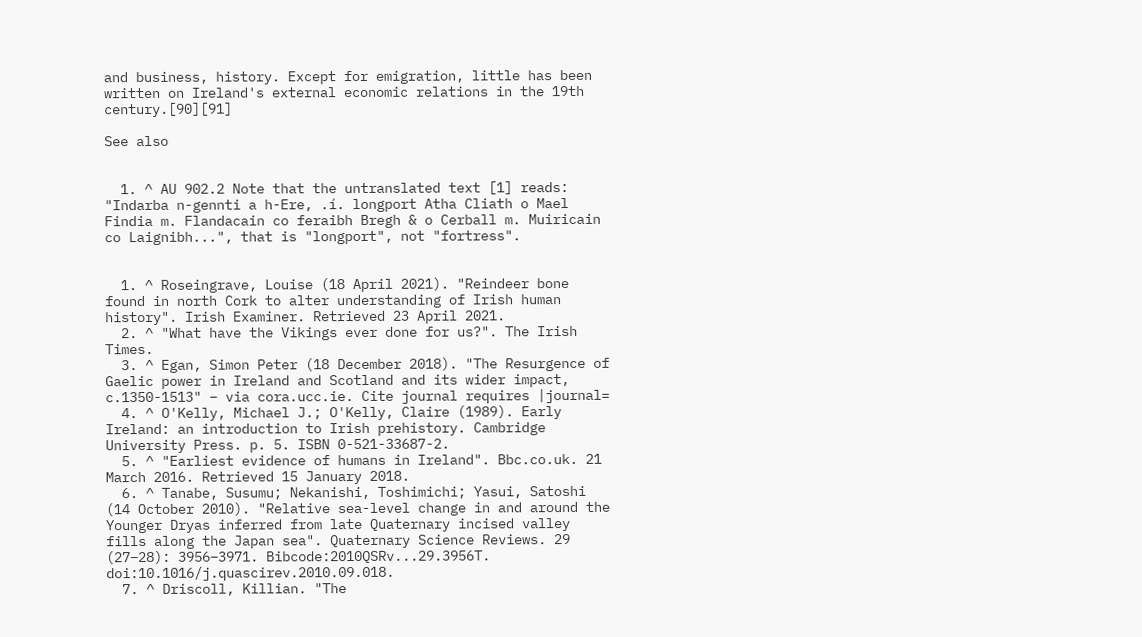and business, history. Except for emigration, little has been written on Ireland's external economic relations in the 19th century.[90][91]

See also


  1. ^ AU 902.2 Note that the untranslated text [1] reads: "Indarba n-gennti a h-Ere, .í. longport Atha Cliath o Mael Findia m. Flandacain co feraibh Bregh & o Cerball m. Muiricain co Laignibh...", that is "longport", not "fortress".


  1. ^ Roseingrave, Louise (18 April 2021). "Reindeer bone found in north Cork to alter understanding of Irish human history". Irish Examiner. Retrieved 23 April 2021.
  2. ^ "What have the Vikings ever done for us?". The Irish Times.
  3. ^ Egan, Simon Peter (18 December 2018). "The Resurgence of Gaelic power in Ireland and Scotland and its wider impact, c.1350-1513" – via cora.ucc.ie. Cite journal requires |journal=
  4. ^ O'Kelly, Michael J.; O'Kelly, Claire (1989). Early Ireland: an introduction to Irish prehistory. Cambridge University Press. p. 5. ISBN 0-521-33687-2.
  5. ^ "Earliest evidence of humans in Ireland". Bbc.co.uk. 21 March 2016. Retrieved 15 January 2018.
  6. ^ Tanabe, Susumu; Nekanishi, Toshimichi; Yasui, Satoshi (14 October 2010). "Relative sea-level change in and around the Younger Dryas inferred from late Quaternary incised valley fills along the Japan sea". Quaternary Science Reviews. 29 (27–28): 3956–3971. Bibcode:2010QSRv...29.3956T. doi:10.1016/j.quascirev.2010.09.018.
  7. ^ Driscoll, Killian. "The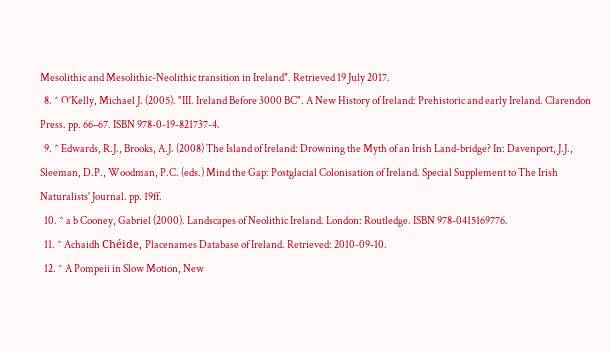Mesolithic and Mesolithic-Neolithic transition in Ireland". Retrieved 19 July 2017.
  8. ^ O'Kelly, Michael J. (2005). "III. Ireland Before 3000 BC". A New History of Ireland: Prehistoric and early Ireland. Clarendon Press. pp. 66–67. ISBN 978-0-19-821737-4.
  9. ^ Edwards, R.J., Brooks, A.J. (2008) The Island of Ireland: Drowning the Myth of an Irish Land-bridge? In: Davenport, J.J., Sleeman, D.P., Woodman, P.C. (eds.) Mind the Gap: Postglacial Colonisation of Ireland. Special Supplement to The Irish Naturalists' Journal. pp. 19ff.
  10. ^ a b Cooney, Gabriel (2000). Landscapes of Neolithic Ireland. London: Routledge. ISBN 978-0415169776.
  11. ^ Achaidh Chéide, Placenames Database of Ireland. Retrieved: 2010-09-10.
  12. ^ A Pompeii in Slow Motion, New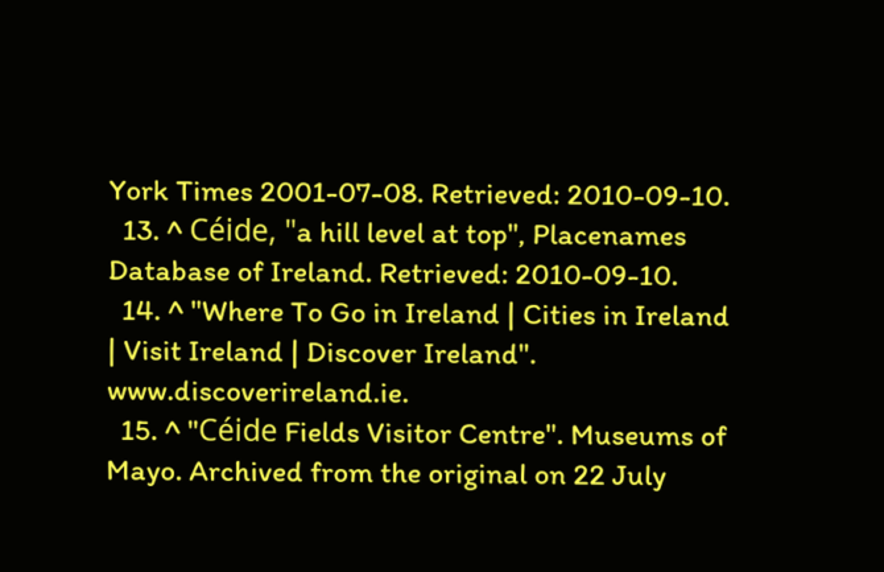York Times 2001-07-08. Retrieved: 2010-09-10.
  13. ^ Céide, "a hill level at top", Placenames Database of Ireland. Retrieved: 2010-09-10.
  14. ^ "Where To Go in Ireland | Cities in Ireland | Visit Ireland | Discover Ireland". www.discoverireland.ie.
  15. ^ "Céide Fields Visitor Centre". Museums of Mayo. Archived from the original on 22 July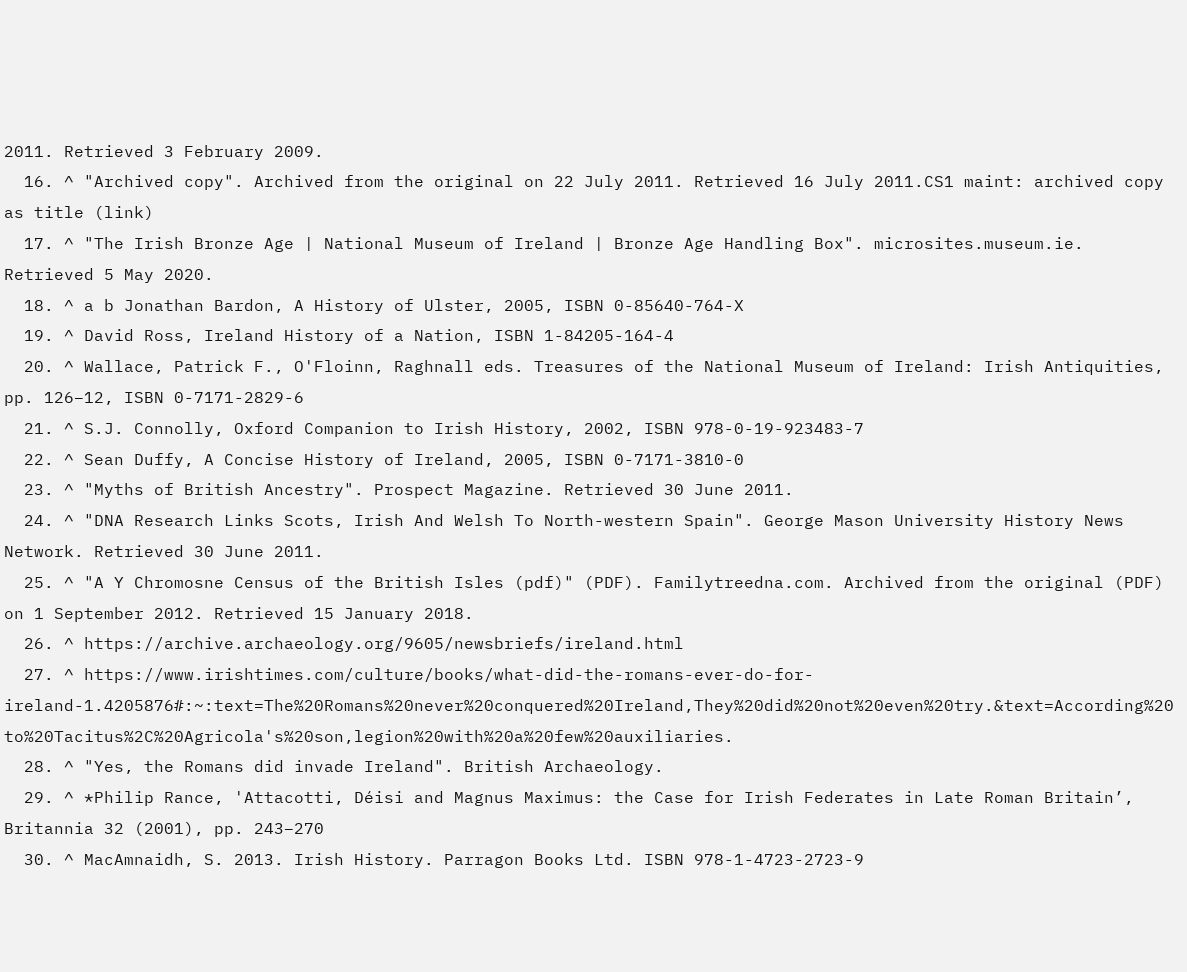2011. Retrieved 3 February 2009.
  16. ^ "Archived copy". Archived from the original on 22 July 2011. Retrieved 16 July 2011.CS1 maint: archived copy as title (link)
  17. ^ "The Irish Bronze Age | National Museum of Ireland | Bronze Age Handling Box". microsites.museum.ie. Retrieved 5 May 2020.
  18. ^ a b Jonathan Bardon, A History of Ulster, 2005, ISBN 0-85640-764-X
  19. ^ David Ross, Ireland History of a Nation, ISBN 1-84205-164-4
  20. ^ Wallace, Patrick F., O'Floinn, Raghnall eds. Treasures of the National Museum of Ireland: Irish Antiquities, pp. 126–12, ISBN 0-7171-2829-6
  21. ^ S.J. Connolly, Oxford Companion to Irish History, 2002, ISBN 978-0-19-923483-7
  22. ^ Sean Duffy, A Concise History of Ireland, 2005, ISBN 0-7171-3810-0
  23. ^ "Myths of British Ancestry". Prospect Magazine. Retrieved 30 June 2011.
  24. ^ "DNA Research Links Scots, Irish And Welsh To North-western Spain". George Mason University History News Network. Retrieved 30 June 2011.
  25. ^ "A Y Chromosne Census of the British Isles (pdf)" (PDF). Familytreedna.com. Archived from the original (PDF) on 1 September 2012. Retrieved 15 January 2018.
  26. ^ https://archive.archaeology.org/9605/newsbriefs/ireland.html
  27. ^ https://www.irishtimes.com/culture/books/what-did-the-romans-ever-do-for-ireland-1.4205876#:~:text=The%20Romans%20never%20conquered%20Ireland,They%20did%20not%20even%20try.&text=According%20to%20Tacitus%2C%20Agricola's%20son,legion%20with%20a%20few%20auxiliaries.
  28. ^ "Yes, the Romans did invade Ireland". British Archaeology.
  29. ^ *Philip Rance, 'Attacotti, Déisi and Magnus Maximus: the Case for Irish Federates in Late Roman Britain’, Britannia 32 (2001), pp. 243–270
  30. ^ MacAmnaidh, S. 2013. Irish History. Parragon Books Ltd. ISBN 978-1-4723-2723-9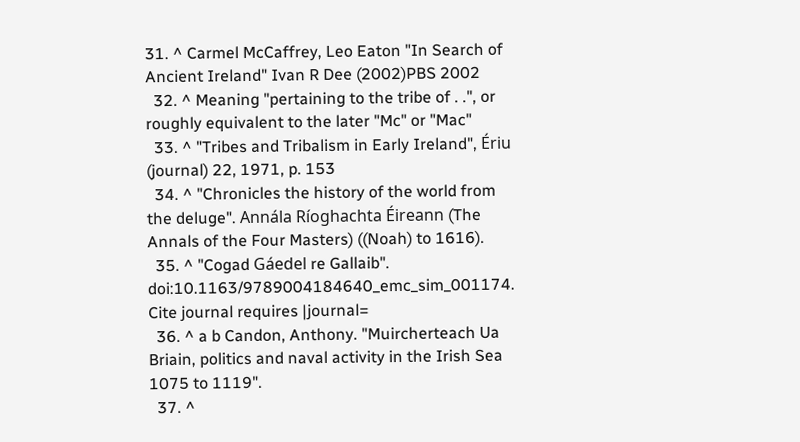31. ^ Carmel McCaffrey, Leo Eaton "In Search of Ancient Ireland" Ivan R Dee (2002)PBS 2002
  32. ^ Meaning "pertaining to the tribe of . .", or roughly equivalent to the later "Mc" or "Mac"
  33. ^ "Tribes and Tribalism in Early Ireland", Ériu (journal) 22, 1971, p. 153
  34. ^ "Chronicles the history of the world from the deluge". Annála Ríoghachta Éireann (The Annals of the Four Masters) ((Noah) to 1616).
  35. ^ "Cogad Gáedel re Gallaib". doi:10.1163/9789004184640_emc_sim_001174. Cite journal requires |journal=
  36. ^ a b Candon, Anthony. "Muircherteach Ua Briain, politics and naval activity in the Irish Sea 1075 to 1119".
  37. ^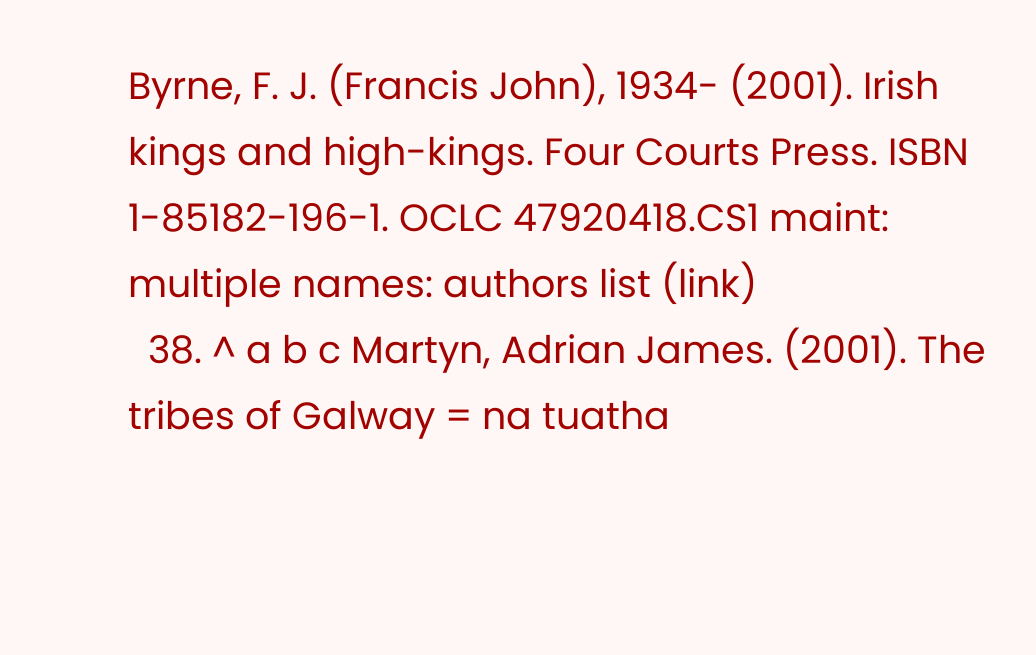Byrne, F. J. (Francis John), 1934- (2001). Irish kings and high-kings. Four Courts Press. ISBN 1-85182-196-1. OCLC 47920418.CS1 maint: multiple names: authors list (link)
  38. ^ a b c Martyn, Adrian James. (2001). The tribes of Galway = na tuatha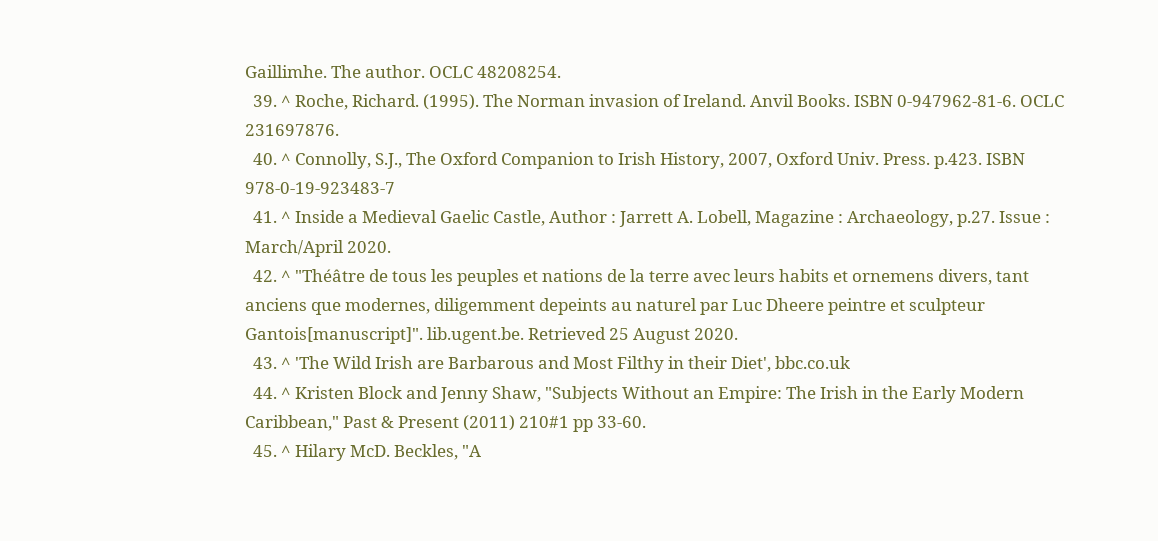Gaillimhe. The author. OCLC 48208254.
  39. ^ Roche, Richard. (1995). The Norman invasion of Ireland. Anvil Books. ISBN 0-947962-81-6. OCLC 231697876.
  40. ^ Connolly, S.J., The Oxford Companion to Irish History, 2007, Oxford Univ. Press. p.423. ISBN 978-0-19-923483-7
  41. ^ Inside a Medieval Gaelic Castle, Author : Jarrett A. Lobell, Magazine : Archaeology, p.27. Issue : March/April 2020.
  42. ^ "Théâtre de tous les peuples et nations de la terre avec leurs habits et ornemens divers, tant anciens que modernes, diligemment depeints au naturel par Luc Dheere peintre et sculpteur Gantois[manuscript]". lib.ugent.be. Retrieved 25 August 2020.
  43. ^ 'The Wild Irish are Barbarous and Most Filthy in their Diet', bbc.co.uk
  44. ^ Kristen Block and Jenny Shaw, "Subjects Without an Empire: The Irish in the Early Modern Caribbean," Past & Present (2011) 210#1 pp 33-60.
  45. ^ Hilary McD. Beckles, "A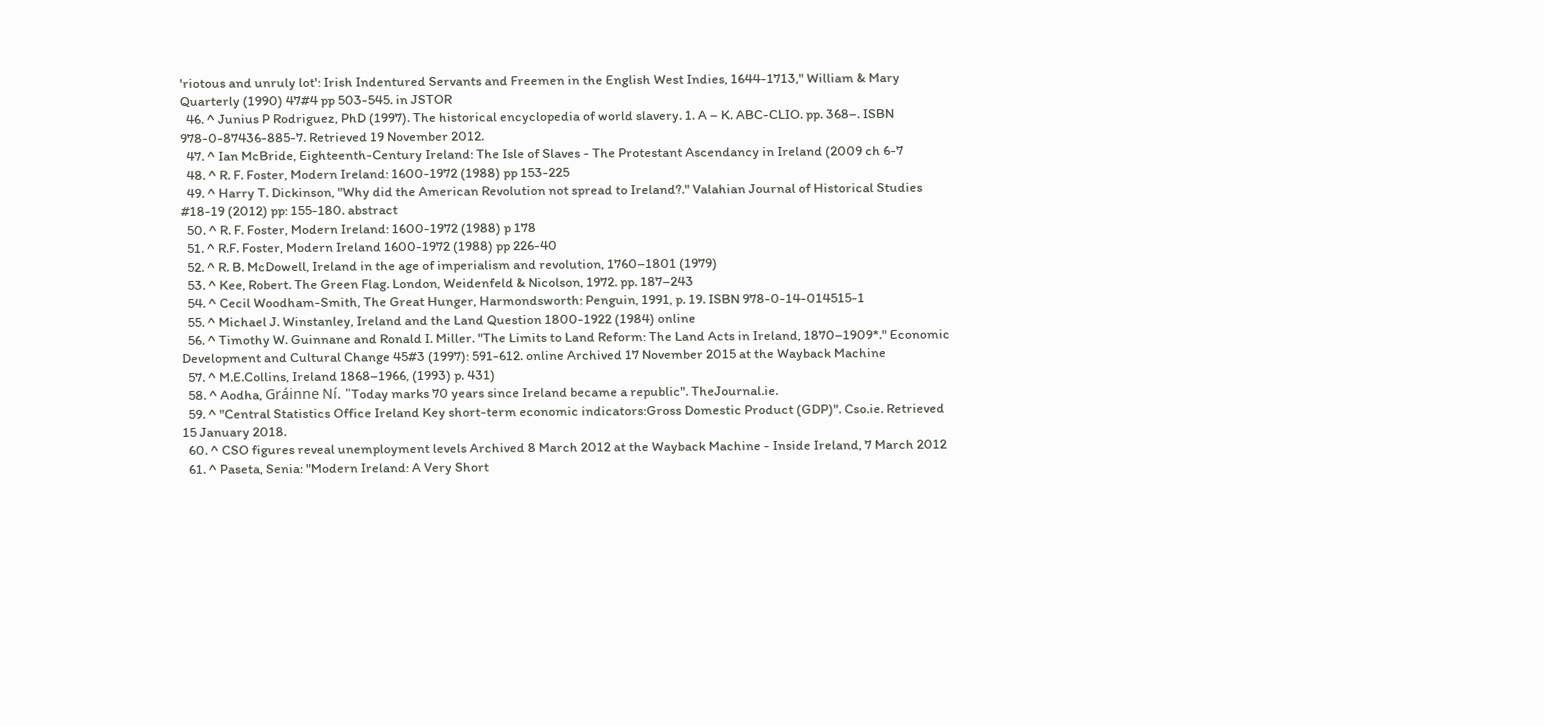'riotous and unruly lot': Irish Indentured Servants and Freemen in the English West Indies, 1644-1713," William & Mary Quarterly (1990) 47#4 pp 503-545. in JSTOR
  46. ^ Junius P Rodriguez, PhD (1997). The historical encyclopedia of world slavery. 1. A – K. ABC-CLIO. pp. 368–. ISBN 978-0-87436-885-7. Retrieved 19 November 2012.
  47. ^ Ian McBride, Eighteenth-Century Ireland: The Isle of Slaves - The Protestant Ascendancy in Ireland (2009 ch 6-7
  48. ^ R. F. Foster, Modern Ireland: 1600-1972 (1988) pp 153-225
  49. ^ Harry T. Dickinson, "Why did the American Revolution not spread to Ireland?." Valahian Journal of Historical Studies #18-19 (2012) pp: 155-180. abstract
  50. ^ R. F. Foster, Modern Ireland: 1600-1972 (1988) p 178
  51. ^ R.F. Foster, Modern Ireland 1600-1972 (1988) pp 226-40
  52. ^ R. B. McDowell, Ireland in the age of imperialism and revolution, 1760–1801 (1979)
  53. ^ Kee, Robert. The Green Flag. London, Weidenfeld & Nicolson, 1972. pp. 187–243
  54. ^ Cecil Woodham-Smith, The Great Hunger, Harmondsworth: Penguin, 1991, p. 19. ISBN 978-0-14-014515-1
  55. ^ Michael J. Winstanley, Ireland and the Land Question 1800-1922 (1984) online
  56. ^ Timothy W. Guinnane and Ronald I. Miller. "The Limits to Land Reform: The Land Acts in Ireland, 1870–1909*." Economic Development and Cultural Change 45#3 (1997): 591-612. online Archived 17 November 2015 at the Wayback Machine
  57. ^ M.E.Collins, Ireland 1868–1966, (1993) p. 431)
  58. ^ Aodha, Gráinne Ní. "Today marks 70 years since Ireland became a republic". TheJournal.ie.
  59. ^ "Central Statistics Office Ireland Key short-term economic indicators:Gross Domestic Product (GDP)". Cso.ie. Retrieved 15 January 2018.
  60. ^ CSO figures reveal unemployment levels Archived 8 March 2012 at the Wayback Machine - Inside Ireland, 7 March 2012
  61. ^ Paseta, Senia: "Modern Ireland: A Very Short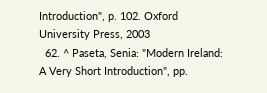Introduction", p. 102. Oxford University Press, 2003
  62. ^ Paseta, Senia: "Modern Ireland: A Very Short Introduction", pp.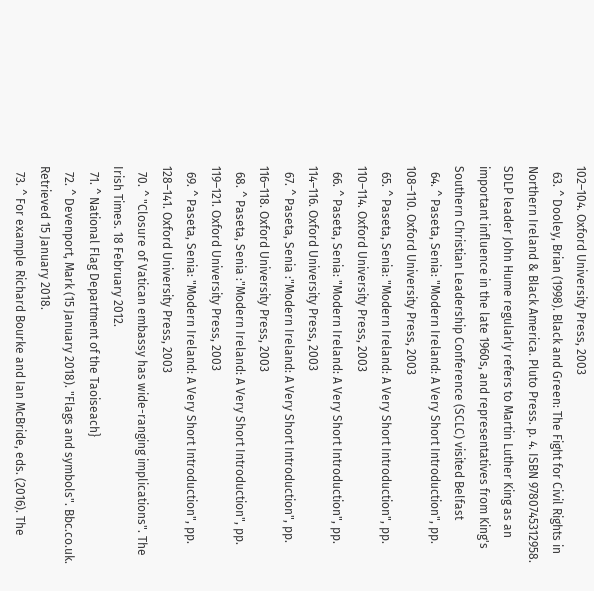102–104. Oxford University Press, 2003
  63. ^ Dooley, Brian (1998). Black and Green: The Fight for Civil Rights in Northern Ireland & Black America. Pluto Press. p. 4. ISBN 9780745312958. SDLP leader John Hume regularly refers to Martin Luther King as an important influence in the late 1960s, and representatives from King's Southern Christian Leadership Conference (SCLC) visited Belfast
  64. ^ Paseta, Senia: "Modern Ireland: A Very Short Introduction", pp. 108–110. Oxford University Press, 2003
  65. ^ Paseta, Senia: "Modern Ireland: A Very Short Introduction", pp. 110–114. Oxford University Press, 2003
  66. ^ Paseta, Senia: "Modern Ireland: A Very Short Introduction", pp. 114–116. Oxford University Press, 2003
  67. ^ Paseta, Senia :"Modern Ireland: A Very Short Introduction", pp. 116–118. Oxford University Press, 2003
  68. ^ Paseta, Senia :"Modern Ireland: A Very Short Introduction", pp. 119–121. Oxford University Press, 2003
  69. ^ Paseta, Senia: "Modern Ireland: A Very Short Introduction", pp. 128–141. Oxford University Press, 2003
  70. ^ "Closure of Vatican embassy has wide-ranging implications". The Irish Times. 18 February 2012.
  71. ^ National Flag Department of the Taoiseach}
  72. ^ Devenport, Mark (15 January 2018). "Flags and symbols". Bbc.co.uk. Retrieved 15 January 2018.
  73. ^ For example Richard Bourke and Ian McBride, eds. (2016). The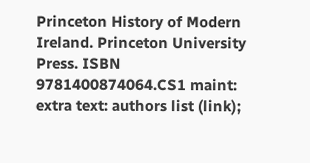Princeton History of Modern Ireland. Princeton University Press. ISBN 9781400874064.CS1 maint: extra text: authors list (link);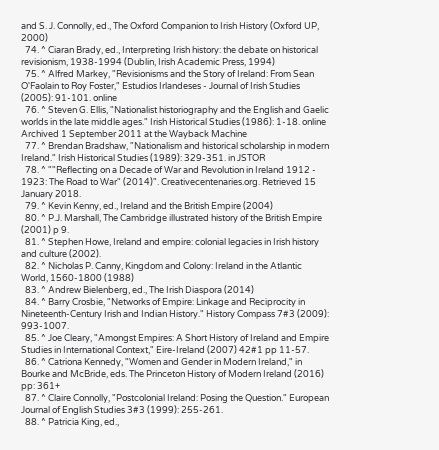and S. J. Connolly, ed., The Oxford Companion to Irish History (Oxford UP, 2000)
  74. ^ Ciaran Brady, ed., Interpreting Irish history: the debate on historical revisionism, 1938-1994 (Dublin, Irish Academic Press, 1994)
  75. ^ Alfred Markey, "Revisionisms and the Story of Ireland: From Sean O'Faolain to Roy Foster," Estudios Irlandeses - Journal of Irish Studies (2005): 91-101. online
  76. ^ Steven G. Ellis, "Nationalist historiography and the English and Gaelic worlds in the late middle ages." Irish Historical Studies (1986): 1-18. online Archived 1 September 2011 at the Wayback Machine
  77. ^ Brendan Bradshaw, "Nationalism and historical scholarship in modern Ireland." Irish Historical Studies (1989): 329-351. in JSTOR
  78. ^ ""Reflecting on a Decade of War and Revolution in Ireland 1912 - 1923: The Road to War" (2014)". Creativecentenaries.org. Retrieved 15 January 2018.
  79. ^ Kevin Kenny, ed., Ireland and the British Empire (2004)
  80. ^ P.J. Marshall, The Cambridge illustrated history of the British Empire (2001) p 9.
  81. ^ Stephen Howe, Ireland and empire: colonial legacies in Irish history and culture (2002).
  82. ^ Nicholas P. Canny, Kingdom and Colony: Ireland in the Atlantic World, 1560-1800 (1988)
  83. ^ Andrew Bielenberg, ed., The Irish Diaspora (2014)
  84. ^ Barry Crosbie, "Networks of Empire: Linkage and Reciprocity in Nineteenth‐Century Irish and Indian History." History Compass 7#3 (2009): 993-1007.
  85. ^ Joe Cleary, "Amongst Empires: A Short History of Ireland and Empire Studies in International Context," Eire-Ireland (2007) 42#1 pp 11-57.
  86. ^ Catriona Kennedy, "Women and Gender in Modern Ireland," in Bourke and McBride, eds. The Princeton History of Modern Ireland (2016) pp: 361+
  87. ^ Claire Connolly, "Postcolonial Ireland: Posing the Question." European Journal of English Studies 3#3 (1999): 255-261.
  88. ^ Patricia King, ed.,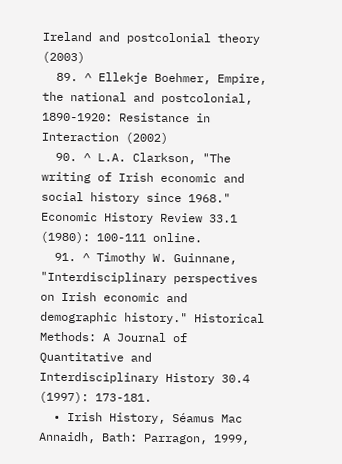Ireland and postcolonial theory (2003)
  89. ^ Ellekje Boehmer, Empire, the national and postcolonial, 1890-1920: Resistance in Interaction (2002)
  90. ^ L.A. Clarkson, "The writing of Irish economic and social history since 1968." Economic History Review 33.1 (1980): 100-111 online.
  91. ^ Timothy W. Guinnane, "Interdisciplinary perspectives on Irish economic and demographic history." Historical Methods: A Journal of Quantitative and Interdisciplinary History 30.4 (1997): 173-181.
  • Irish History, Séamus Mac Annaidh, Bath: Parragon, 1999,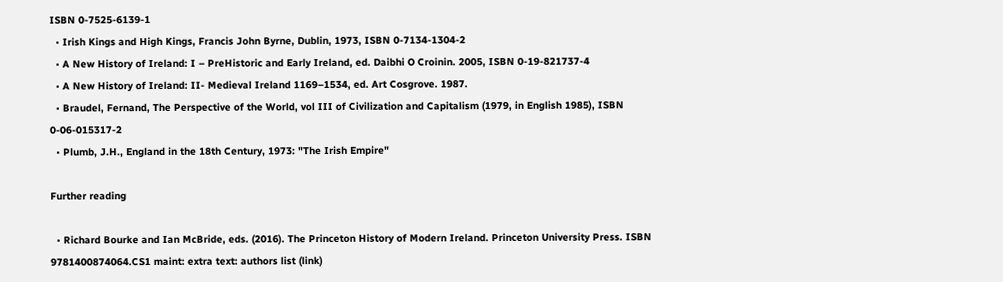ISBN 0-7525-6139-1
  • Irish Kings and High Kings, Francis John Byrne, Dublin, 1973, ISBN 0-7134-1304-2
  • A New History of Ireland: I – PreHistoric and Early Ireland, ed. Daibhi O Croinin. 2005, ISBN 0-19-821737-4
  • A New History of Ireland: II- Medieval Ireland 1169–1534, ed. Art Cosgrove. 1987.
  • Braudel, Fernand, The Perspective of the World, vol III of Civilization and Capitalism (1979, in English 1985), ISBN 0-06-015317-2
  • Plumb, J.H., England in the 18th Century, 1973: "The Irish Empire"

Further reading

  • Richard Bourke and Ian McBride, eds. (2016). The Princeton History of Modern Ireland. Princeton University Press. ISBN 9781400874064.CS1 maint: extra text: authors list (link)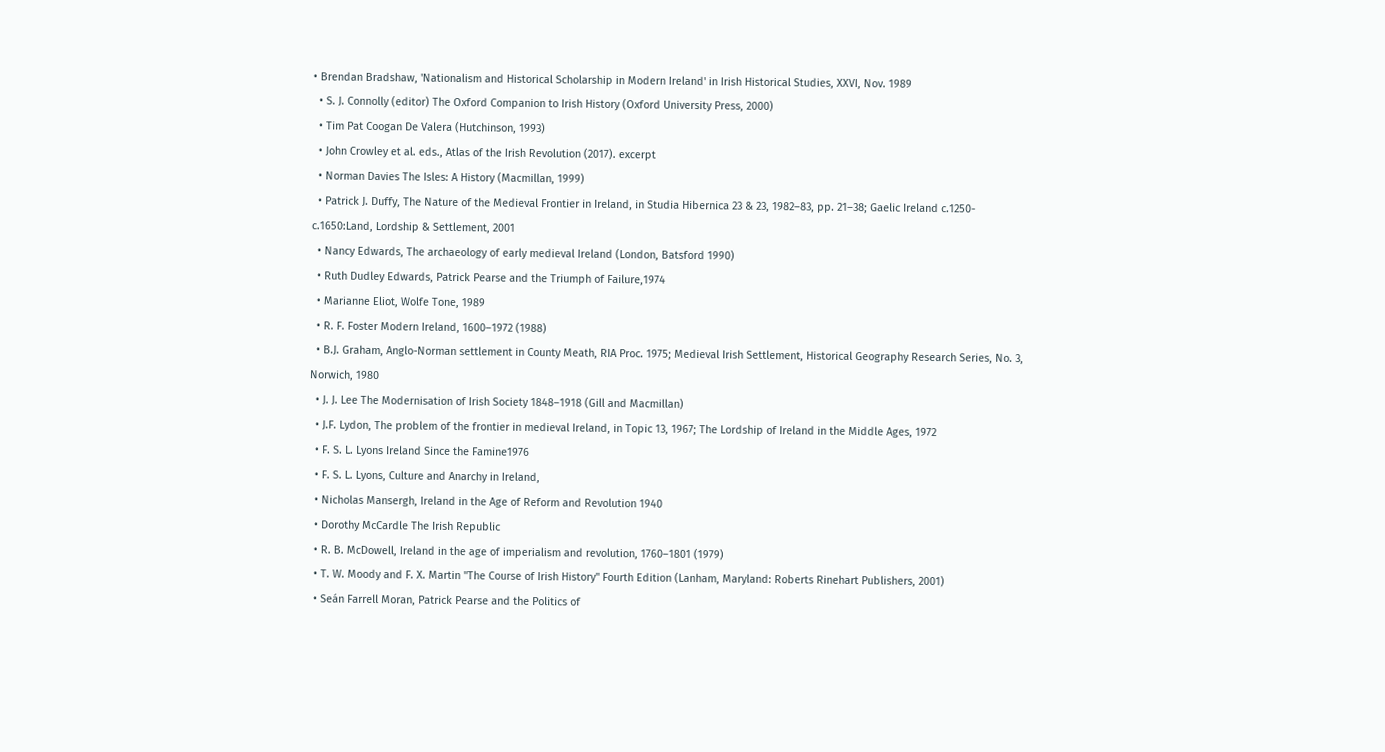• Brendan Bradshaw, 'Nationalism and Historical Scholarship in Modern Ireland' in Irish Historical Studies, XXVI, Nov. 1989
  • S. J. Connolly (editor) The Oxford Companion to Irish History (Oxford University Press, 2000)
  • Tim Pat Coogan De Valera (Hutchinson, 1993)
  • John Crowley et al. eds., Atlas of the Irish Revolution (2017). excerpt
  • Norman Davies The Isles: A History (Macmillan, 1999)
  • Patrick J. Duffy, The Nature of the Medieval Frontier in Ireland, in Studia Hibernica 23 & 23, 1982–83, pp. 21–38; Gaelic Ireland c.1250-c.1650:Land, Lordship & Settlement, 2001
  • Nancy Edwards, The archaeology of early medieval Ireland (London, Batsford 1990)
  • Ruth Dudley Edwards, Patrick Pearse and the Triumph of Failure,1974
  • Marianne Eliot, Wolfe Tone, 1989
  • R. F. Foster Modern Ireland, 1600–1972 (1988)
  • B.J. Graham, Anglo-Norman settlement in County Meath, RIA Proc. 1975; Medieval Irish Settlement, Historical Geography Research Series, No. 3, Norwich, 1980
  • J. J. Lee The Modernisation of Irish Society 1848–1918 (Gill and Macmillan)
  • J.F. Lydon, The problem of the frontier in medieval Ireland, in Topic 13, 1967; The Lordship of Ireland in the Middle Ages, 1972
  • F. S. L. Lyons Ireland Since the Famine1976
  • F. S. L. Lyons, Culture and Anarchy in Ireland,
  • Nicholas Mansergh, Ireland in the Age of Reform and Revolution 1940
  • Dorothy McCardle The Irish Republic
  • R. B. McDowell, Ireland in the age of imperialism and revolution, 1760–1801 (1979)
  • T. W. Moody and F. X. Martin "The Course of Irish History" Fourth Edition (Lanham, Maryland: Roberts Rinehart Publishers, 2001)
  • Seán Farrell Moran, Patrick Pearse and the Politics of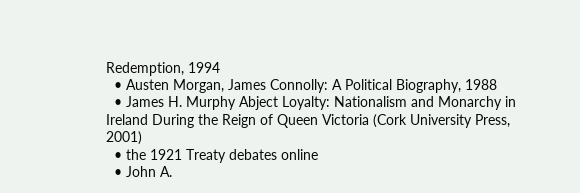Redemption, 1994
  • Austen Morgan, James Connolly: A Political Biography, 1988
  • James H. Murphy Abject Loyalty: Nationalism and Monarchy in Ireland During the Reign of Queen Victoria (Cork University Press, 2001)
  • the 1921 Treaty debates online
  • John A.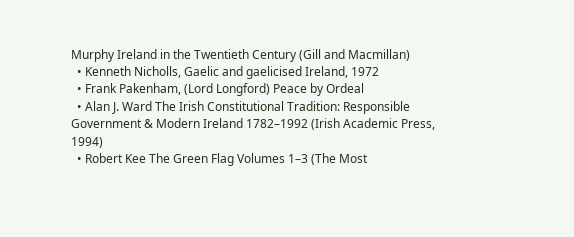Murphy Ireland in the Twentieth Century (Gill and Macmillan)
  • Kenneth Nicholls, Gaelic and gaelicised Ireland, 1972
  • Frank Pakenham, (Lord Longford) Peace by Ordeal
  • Alan J. Ward The Irish Constitutional Tradition: Responsible Government & Modern Ireland 1782–1992 (Irish Academic Press, 1994)
  • Robert Kee The Green Flag Volumes 1–3 (The Most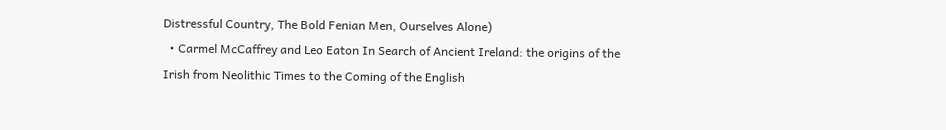Distressful Country, The Bold Fenian Men, Ourselves Alone)
  • Carmel McCaffrey and Leo Eaton In Search of Ancient Ireland: the origins of the Irish from Neolithic Times to the Coming of the English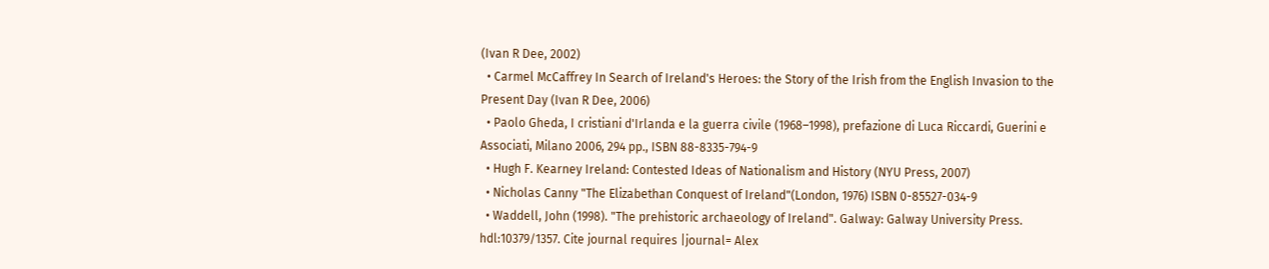(Ivan R Dee, 2002)
  • Carmel McCaffrey In Search of Ireland's Heroes: the Story of the Irish from the English Invasion to the Present Day (Ivan R Dee, 2006)
  • Paolo Gheda, I cristiani d'Irlanda e la guerra civile (1968–1998), prefazione di Luca Riccardi, Guerini e Associati, Milano 2006, 294 pp., ISBN 88-8335-794-9
  • Hugh F. Kearney Ireland: Contested Ideas of Nationalism and History (NYU Press, 2007)
  • Nicholas Canny "The Elizabethan Conquest of Ireland"(London, 1976) ISBN 0-85527-034-9
  • Waddell, John (1998). "The prehistoric archaeology of Ireland". Galway: Galway University Press. hdl:10379/1357. Cite journal requires |journal= Alex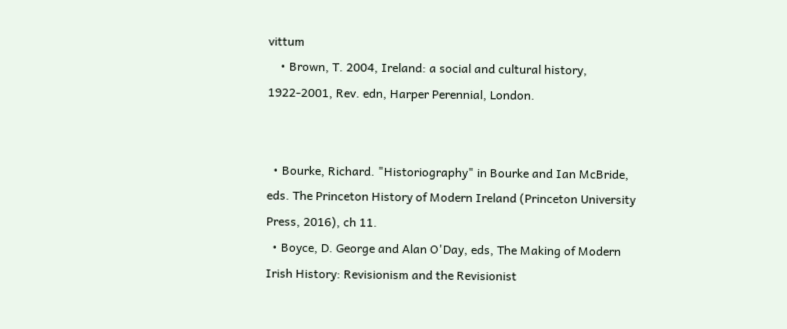vittum
    • Brown, T. 2004, Ireland: a social and cultural history, 1922-2001, Rev. edn, Harper Perennial, London.


  • Bourke, Richard. "Historiography" in Bourke and Ian McBride, eds. The Princeton History of Modern Ireland (Princeton University Press, 2016), ch 11.
  • Boyce, D. George and Alan O'Day, eds, The Making of Modern Irish History: Revisionism and the Revisionist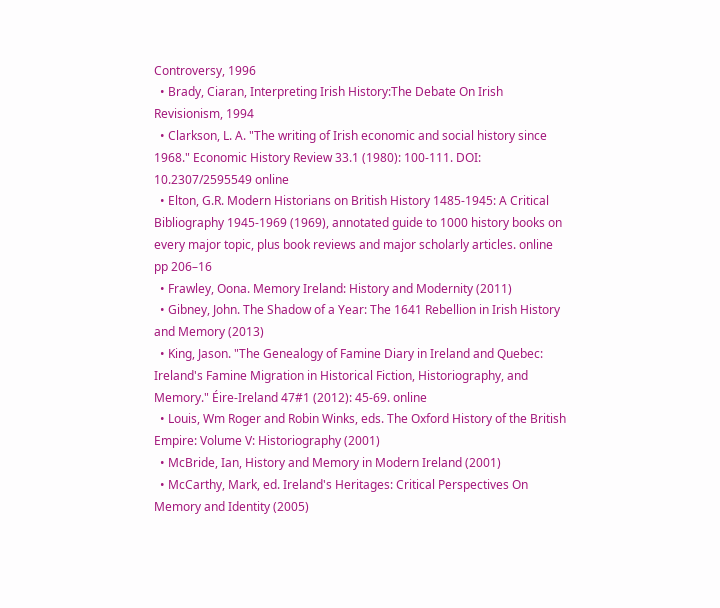Controversy, 1996
  • Brady, Ciaran, Interpreting Irish History:The Debate On Irish Revisionism, 1994
  • Clarkson, L. A. "The writing of Irish economic and social history since 1968." Economic History Review 33.1 (1980): 100-111. DOI: 10.2307/2595549 online
  • Elton, G.R. Modern Historians on British History 1485-1945: A Critical Bibliography 1945-1969 (1969), annotated guide to 1000 history books on every major topic, plus book reviews and major scholarly articles. online pp 206–16
  • Frawley, Oona. Memory Ireland: History and Modernity (2011)
  • Gibney, John. The Shadow of a Year: The 1641 Rebellion in Irish History and Memory (2013)
  • King, Jason. "The Genealogy of Famine Diary in Ireland and Quebec: Ireland's Famine Migration in Historical Fiction, Historiography, and Memory." Éire-Ireland 47#1 (2012): 45-69. online
  • Louis, Wm Roger and Robin Winks, eds. The Oxford History of the British Empire: Volume V: Historiography (2001)
  • McBride, Ian, History and Memory in Modern Ireland (2001)
  • McCarthy, Mark, ed. Ireland's Heritages: Critical Perspectives On Memory and Identity (2005)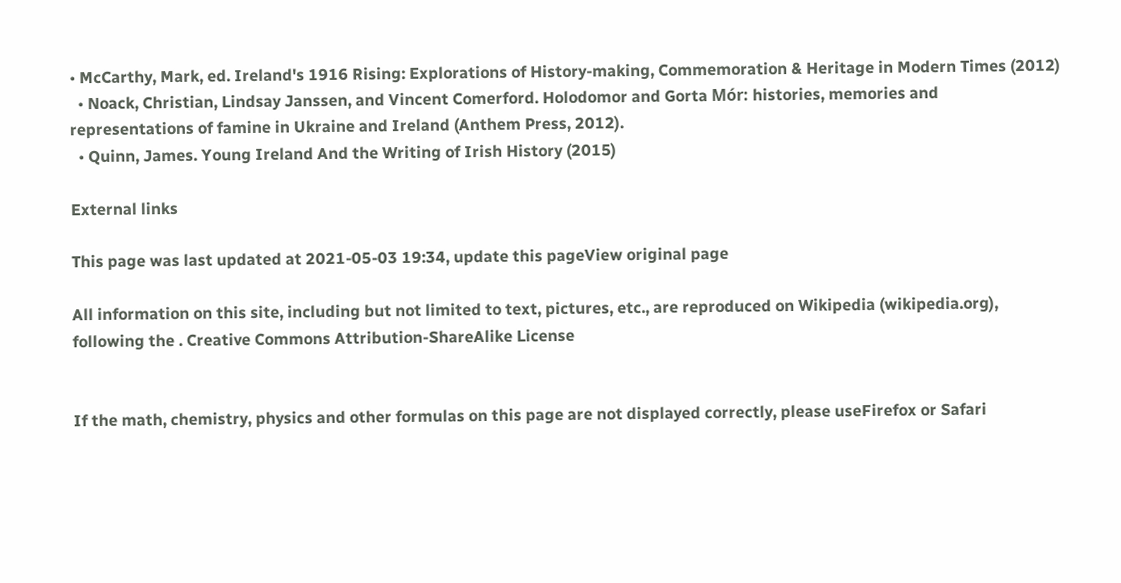• McCarthy, Mark, ed. Ireland's 1916 Rising: Explorations of History-making, Commemoration & Heritage in Modern Times (2012)
  • Noack, Christian, Lindsay Janssen, and Vincent Comerford. Holodomor and Gorta Mór: histories, memories and representations of famine in Ukraine and Ireland (Anthem Press, 2012).
  • Quinn, James. Young Ireland And the Writing of Irish History (2015)

External links

This page was last updated at 2021-05-03 19:34, update this pageView original page

All information on this site, including but not limited to text, pictures, etc., are reproduced on Wikipedia (wikipedia.org), following the . Creative Commons Attribution-ShareAlike License


If the math, chemistry, physics and other formulas on this page are not displayed correctly, please useFirefox or Safari